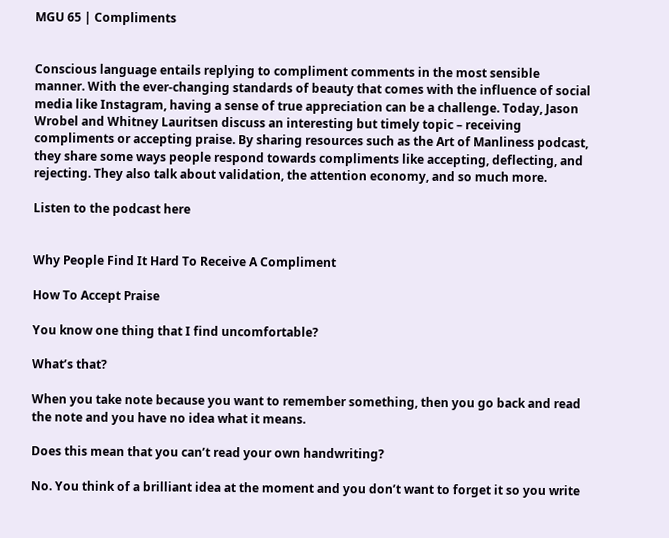MGU 65 | Compliments


Conscious language entails replying to compliment comments in the most sensible manner. With the ever-changing standards of beauty that comes with the influence of social media like Instagram, having a sense of true appreciation can be a challenge. Today, Jason Wrobel and Whitney Lauritsen discuss an interesting but timely topic – receiving compliments or accepting praise. By sharing resources such as the Art of Manliness podcast, they share some ways people respond towards compliments like accepting, deflecting, and rejecting. They also talk about validation, the attention economy, and so much more.

Listen to the podcast here


Why People Find It Hard To Receive A Compliment

How To Accept Praise

You know one thing that I find uncomfortable?

What’s that?

When you take note because you want to remember something, then you go back and read the note and you have no idea what it means.

Does this mean that you can’t read your own handwriting?

No. You think of a brilliant idea at the moment and you don’t want to forget it so you write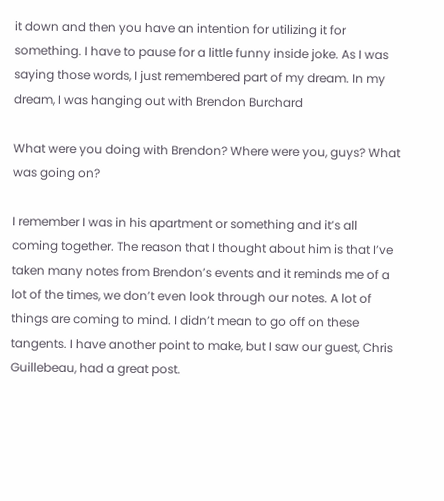it down and then you have an intention for utilizing it for something. I have to pause for a little funny inside joke. As I was saying those words, I just remembered part of my dream. In my dream, I was hanging out with Brendon Burchard

What were you doing with Brendon? Where were you, guys? What was going on?

I remember I was in his apartment or something and it’s all coming together. The reason that I thought about him is that I’ve taken many notes from Brendon’s events and it reminds me of a lot of the times, we don’t even look through our notes. A lot of things are coming to mind. I didn’t mean to go off on these tangents. I have another point to make, but I saw our guest, Chris Guillebeau, had a great post.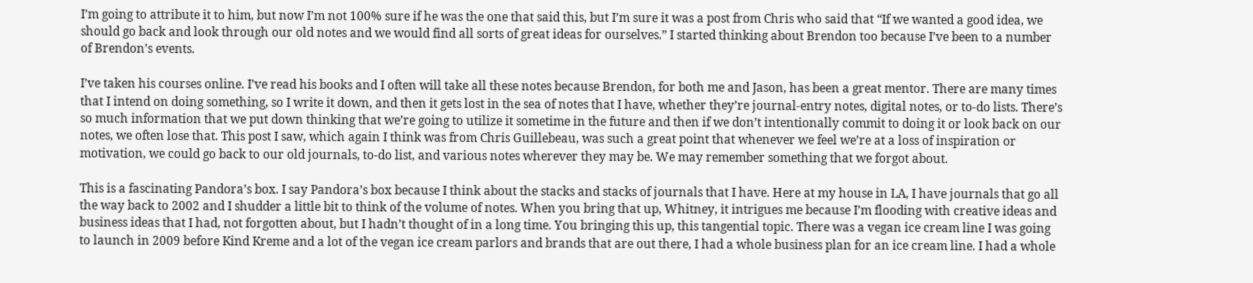I’m going to attribute it to him, but now I’m not 100% sure if he was the one that said this, but I’m sure it was a post from Chris who said that “If we wanted a good idea, we should go back and look through our old notes and we would find all sorts of great ideas for ourselves.” I started thinking about Brendon too because I’ve been to a number of Brendon’s events.

I’ve taken his courses online. I’ve read his books and I often will take all these notes because Brendon, for both me and Jason, has been a great mentor. There are many times that I intend on doing something, so I write it down, and then it gets lost in the sea of notes that I have, whether they’re journal-entry notes, digital notes, or to-do lists. There’s so much information that we put down thinking that we’re going to utilize it sometime in the future and then if we don’t intentionally commit to doing it or look back on our notes, we often lose that. This post I saw, which again I think was from Chris Guillebeau, was such a great point that whenever we feel we’re at a loss of inspiration or motivation, we could go back to our old journals, to-do list, and various notes wherever they may be. We may remember something that we forgot about.

This is a fascinating Pandora’s box. I say Pandora’s box because I think about the stacks and stacks of journals that I have. Here at my house in LA, I have journals that go all the way back to 2002 and I shudder a little bit to think of the volume of notes. When you bring that up, Whitney, it intrigues me because I’m flooding with creative ideas and business ideas that I had, not forgotten about, but I hadn’t thought of in a long time. You bringing this up, this tangential topic. There was a vegan ice cream line I was going to launch in 2009 before Kind Kreme and a lot of the vegan ice cream parlors and brands that are out there, I had a whole business plan for an ice cream line. I had a whole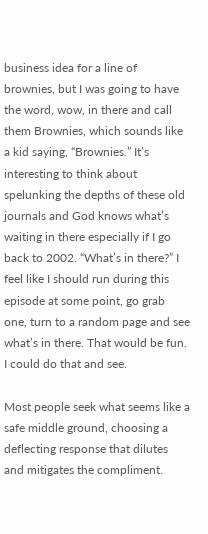business idea for a line of brownies, but I was going to have the word, wow, in there and call them Brownies, which sounds like a kid saying, “Brownies.” It’s interesting to think about spelunking the depths of these old journals and God knows what’s waiting in there especially if I go back to 2002. “What’s in there?” I feel like I should run during this episode at some point, go grab one, turn to a random page and see what’s in there. That would be fun. I could do that and see.

Most people seek what seems like a safe middle ground, choosing a deflecting response that dilutes and mitigates the compliment.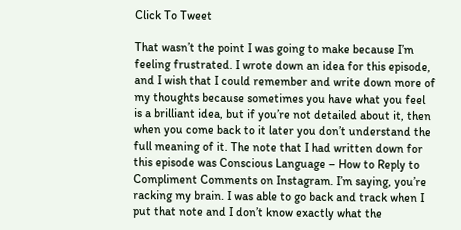Click To Tweet

That wasn’t the point I was going to make because I’m feeling frustrated. I wrote down an idea for this episode, and I wish that I could remember and write down more of my thoughts because sometimes you have what you feel is a brilliant idea, but if you’re not detailed about it, then when you come back to it later you don’t understand the full meaning of it. The note that I had written down for this episode was Conscious Language – How to Reply to Compliment Comments on Instagram. I’m saying, you’re racking my brain. I was able to go back and track when I put that note and I don’t know exactly what the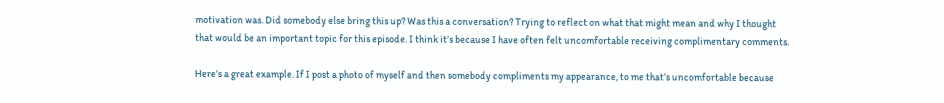motivation was. Did somebody else bring this up? Was this a conversation? Trying to reflect on what that might mean and why I thought that would be an important topic for this episode. I think it’s because I have often felt uncomfortable receiving complimentary comments.

Here’s a great example. If I post a photo of myself and then somebody compliments my appearance, to me that’s uncomfortable because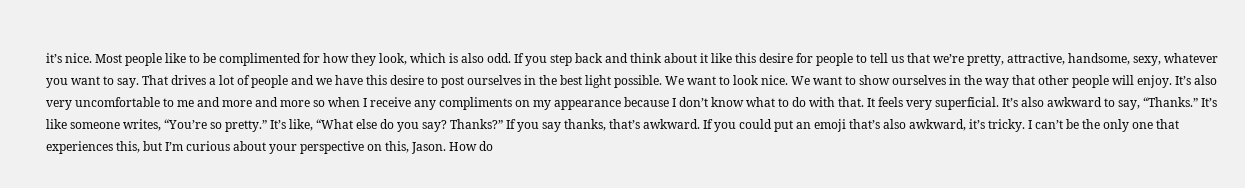it’s nice. Most people like to be complimented for how they look, which is also odd. If you step back and think about it like this desire for people to tell us that we’re pretty, attractive, handsome, sexy, whatever you want to say. That drives a lot of people and we have this desire to post ourselves in the best light possible. We want to look nice. We want to show ourselves in the way that other people will enjoy. It’s also very uncomfortable to me and more and more so when I receive any compliments on my appearance because I don’t know what to do with that. It feels very superficial. It’s also awkward to say, “Thanks.” It’s like someone writes, “You’re so pretty.” It’s like, “What else do you say? Thanks?” If you say thanks, that’s awkward. If you could put an emoji that’s also awkward, it’s tricky. I can’t be the only one that experiences this, but I’m curious about your perspective on this, Jason. How do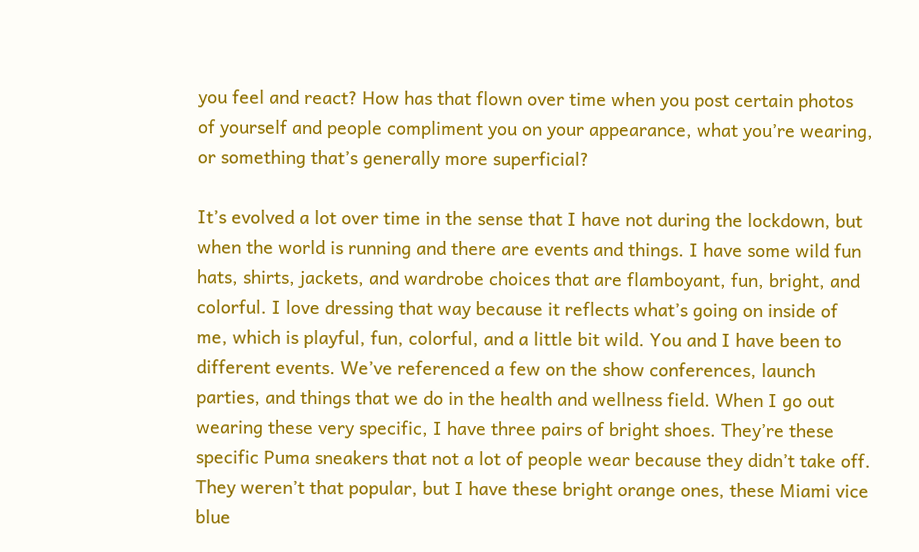you feel and react? How has that flown over time when you post certain photos of yourself and people compliment you on your appearance, what you’re wearing, or something that’s generally more superficial?

It’s evolved a lot over time in the sense that I have not during the lockdown, but when the world is running and there are events and things. I have some wild fun hats, shirts, jackets, and wardrobe choices that are flamboyant, fun, bright, and colorful. I love dressing that way because it reflects what’s going on inside of me, which is playful, fun, colorful, and a little bit wild. You and I have been to different events. We’ve referenced a few on the show conferences, launch parties, and things that we do in the health and wellness field. When I go out wearing these very specific, I have three pairs of bright shoes. They’re these specific Puma sneakers that not a lot of people wear because they didn’t take off. They weren’t that popular, but I have these bright orange ones, these Miami vice blue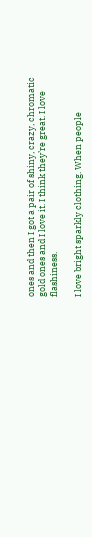ones and then I got a pair of shiny, crazy, chromatic gold ones and I love it. I think they’re great. I love flashiness.

I love bright sparkly clothing. When people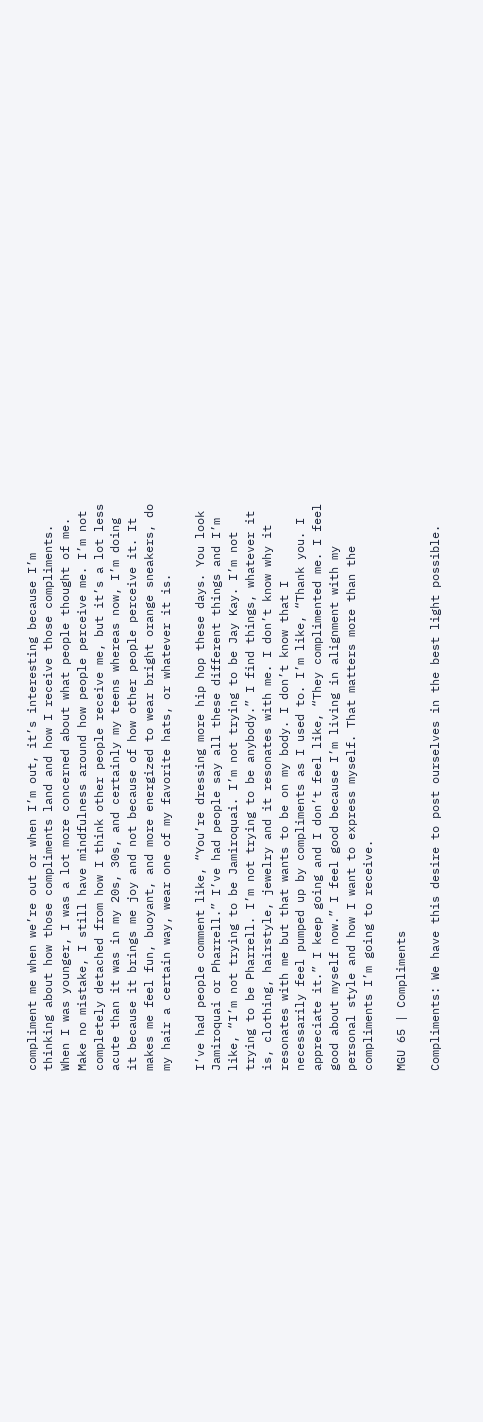compliment me when we’re out or when I’m out, it’s interesting because I’m thinking about how those compliments land and how I receive those compliments. When I was younger, I was a lot more concerned about what people thought of me. Make no mistake, I still have mindfulness around how people perceive me. I’m not completely detached from how I think other people receive me, but it’s a lot less acute than it was in my 20s, 30s, and certainly my teens whereas now, I’m doing it because it brings me joy and not because of how other people perceive it. It makes me feel fun, buoyant, and more energized to wear bright orange sneakers, do my hair a certain way, wear one of my favorite hats, or whatever it is.

I’ve had people comment like, “You’re dressing more hip hop these days. You look Jamiroquai or Pharrell.” I’ve had people say all these different things and I’m like, “I’m not trying to be Jamiroquai. I’m not trying to be Jay Kay. I’m not trying to be Pharrell. I’m not trying to be anybody.” I find things, whatever it is, clothing, hairstyle, jewelry and it resonates with me. I don’t know why it resonates with me but that wants to be on my body. I don’t know that I necessarily feel pumped up by compliments as I used to. I’m like, “Thank you. I appreciate it.” I keep going and I don’t feel like, “They complimented me. I feel good about myself now.” I feel good because I’m living in alignment with my personal style and how I want to express myself. That matters more than the compliments I’m going to receive.

MGU 65 | Compliments

Compliments: We have this desire to post ourselves in the best light possible.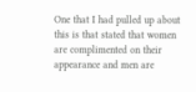One that I had pulled up about this is that stated that women are complimented on their appearance and men are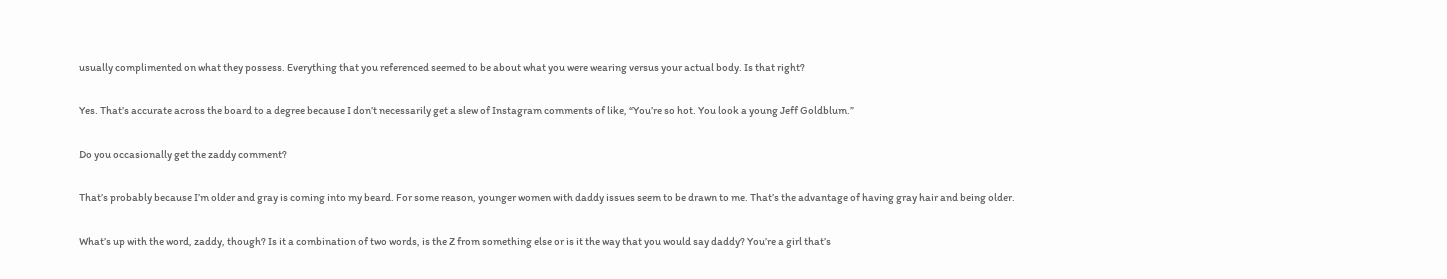usually complimented on what they possess. Everything that you referenced seemed to be about what you were wearing versus your actual body. Is that right?

Yes. That’s accurate across the board to a degree because I don’t necessarily get a slew of Instagram comments of like, “You’re so hot. You look a young Jeff Goldblum.”

Do you occasionally get the zaddy comment?

That’s probably because I’m older and gray is coming into my beard. For some reason, younger women with daddy issues seem to be drawn to me. That’s the advantage of having gray hair and being older.

What’s up with the word, zaddy, though? Is it a combination of two words, is the Z from something else or is it the way that you would say daddy? You’re a girl that’s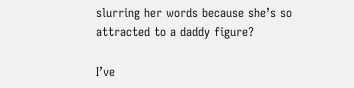slurring her words because she’s so attracted to a daddy figure?

I’ve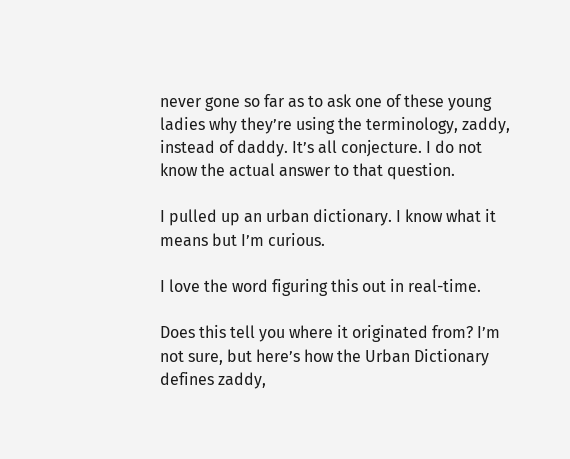never gone so far as to ask one of these young ladies why they’re using the terminology, zaddy, instead of daddy. It’s all conjecture. I do not know the actual answer to that question.

I pulled up an urban dictionary. I know what it means but I’m curious.

I love the word figuring this out in real-time.

Does this tell you where it originated from? I’m not sure, but here’s how the Urban Dictionary defines zaddy,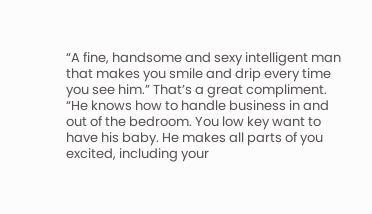“A fine, handsome and sexy intelligent man that makes you smile and drip every time you see him.” That’s a great compliment. “He knows how to handle business in and out of the bedroom. You low key want to have his baby. He makes all parts of you excited, including your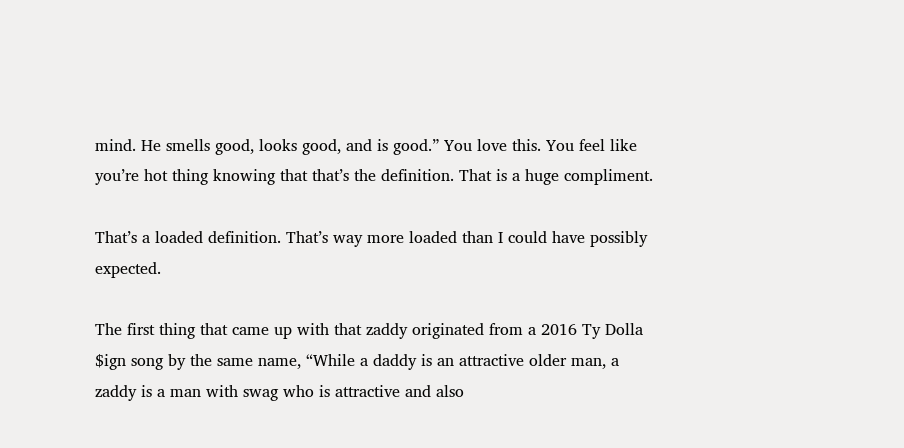mind. He smells good, looks good, and is good.” You love this. You feel like you’re hot thing knowing that that’s the definition. That is a huge compliment.

That’s a loaded definition. That’s way more loaded than I could have possibly expected.

The first thing that came up with that zaddy originated from a 2016 Ty Dolla $ign song by the same name, “While a daddy is an attractive older man, a zaddy is a man with swag who is attractive and also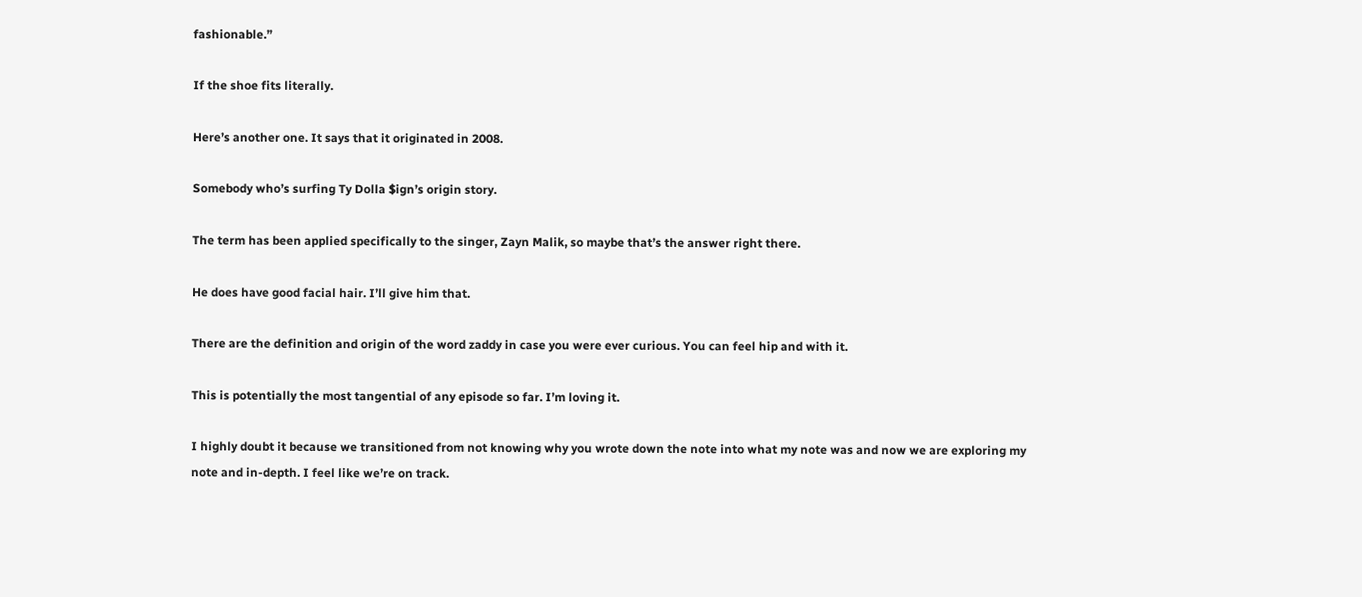fashionable.”

If the shoe fits literally.

Here’s another one. It says that it originated in 2008.

Somebody who’s surfing Ty Dolla $ign’s origin story.

The term has been applied specifically to the singer, Zayn Malik, so maybe that’s the answer right there.

He does have good facial hair. I’ll give him that.

There are the definition and origin of the word zaddy in case you were ever curious. You can feel hip and with it.

This is potentially the most tangential of any episode so far. I’m loving it.

I highly doubt it because we transitioned from not knowing why you wrote down the note into what my note was and now we are exploring my note and in-depth. I feel like we’re on track.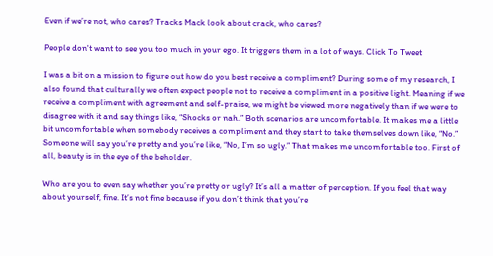Even if we’re not, who cares? Tracks Mack look about crack, who cares?

People don't want to see you too much in your ego. It triggers them in a lot of ways. Click To Tweet

I was a bit on a mission to figure out how do you best receive a compliment? During some of my research, I also found that culturally we often expect people not to receive a compliment in a positive light. Meaning if we receive a compliment with agreement and self-praise, we might be viewed more negatively than if we were to disagree with it and say things like, “Shocks or nah.” Both scenarios are uncomfortable. It makes me a little bit uncomfortable when somebody receives a compliment and they start to take themselves down like, “No.” Someone will say you’re pretty and you’re like, “No, I’m so ugly.” That makes me uncomfortable too. First of all, beauty is in the eye of the beholder.

Who are you to even say whether you’re pretty or ugly? It’s all a matter of perception. If you feel that way about yourself, fine. It’s not fine because if you don’t think that you’re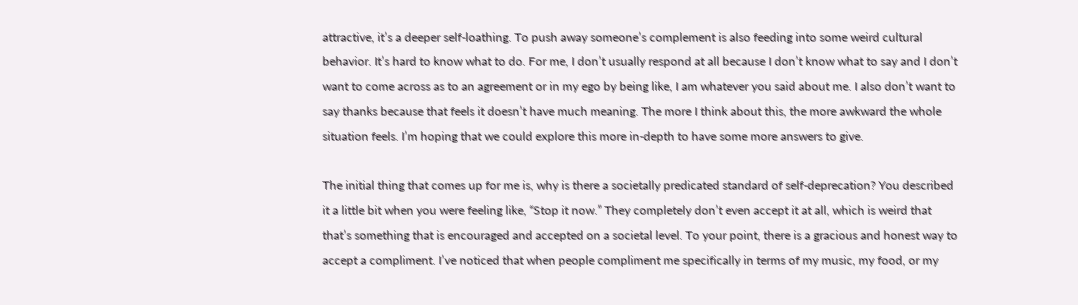attractive, it’s a deeper self-loathing. To push away someone’s complement is also feeding into some weird cultural behavior. It’s hard to know what to do. For me, I don’t usually respond at all because I don’t know what to say and I don’t want to come across as to an agreement or in my ego by being like, I am whatever you said about me. I also don’t want to say thanks because that feels it doesn’t have much meaning. The more I think about this, the more awkward the whole situation feels. I’m hoping that we could explore this more in-depth to have some more answers to give.

The initial thing that comes up for me is, why is there a societally predicated standard of self-deprecation? You described it a little bit when you were feeling like, “Stop it now.” They completely don’t even accept it at all, which is weird that that’s something that is encouraged and accepted on a societal level. To your point, there is a gracious and honest way to accept a compliment. I’ve noticed that when people compliment me specifically in terms of my music, my food, or my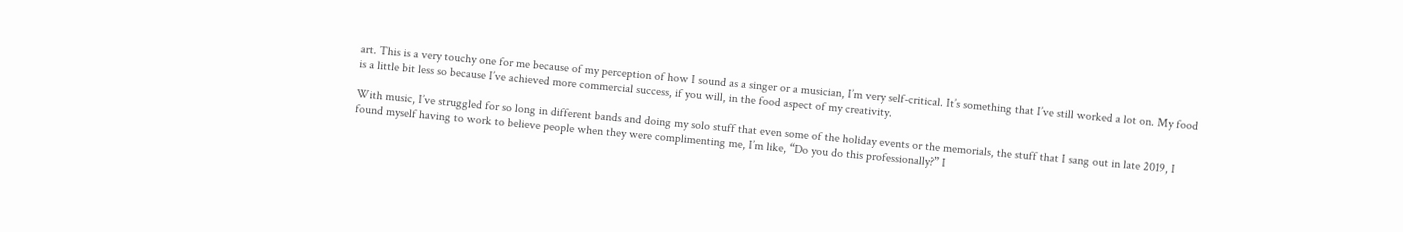art. This is a very touchy one for me because of my perception of how I sound as a singer or a musician, I’m very self-critical. It’s something that I’ve still worked a lot on. My food is a little bit less so because I’ve achieved more commercial success, if you will, in the food aspect of my creativity.

With music, I’ve struggled for so long in different bands and doing my solo stuff that even some of the holiday events or the memorials, the stuff that I sang out in late 2019, I found myself having to work to believe people when they were complimenting me, I’m like, “Do you do this professionally?” I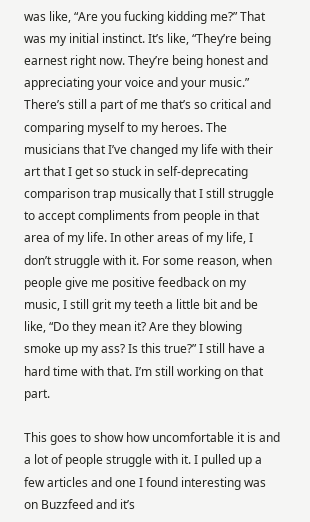was like, “Are you fucking kidding me?” That was my initial instinct. It’s like, “They’re being earnest right now. They’re being honest and appreciating your voice and your music.” There’s still a part of me that’s so critical and comparing myself to my heroes. The musicians that I’ve changed my life with their art that I get so stuck in self-deprecating comparison trap musically that I still struggle to accept compliments from people in that area of my life. In other areas of my life, I don’t struggle with it. For some reason, when people give me positive feedback on my music, I still grit my teeth a little bit and be like, “Do they mean it? Are they blowing smoke up my ass? Is this true?” I still have a hard time with that. I’m still working on that part.

This goes to show how uncomfortable it is and a lot of people struggle with it. I pulled up a few articles and one I found interesting was on Buzzfeed and it’s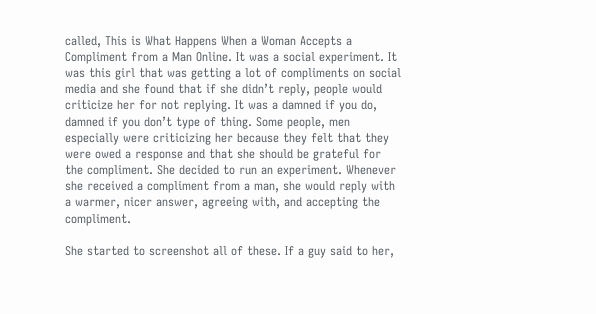called, This is What Happens When a Woman Accepts a Compliment from a Man Online. It was a social experiment. It was this girl that was getting a lot of compliments on social media and she found that if she didn’t reply, people would criticize her for not replying. It was a damned if you do, damned if you don’t type of thing. Some people, men especially were criticizing her because they felt that they were owed a response and that she should be grateful for the compliment. She decided to run an experiment. Whenever she received a compliment from a man, she would reply with a warmer, nicer answer, agreeing with, and accepting the compliment.

She started to screenshot all of these. If a guy said to her,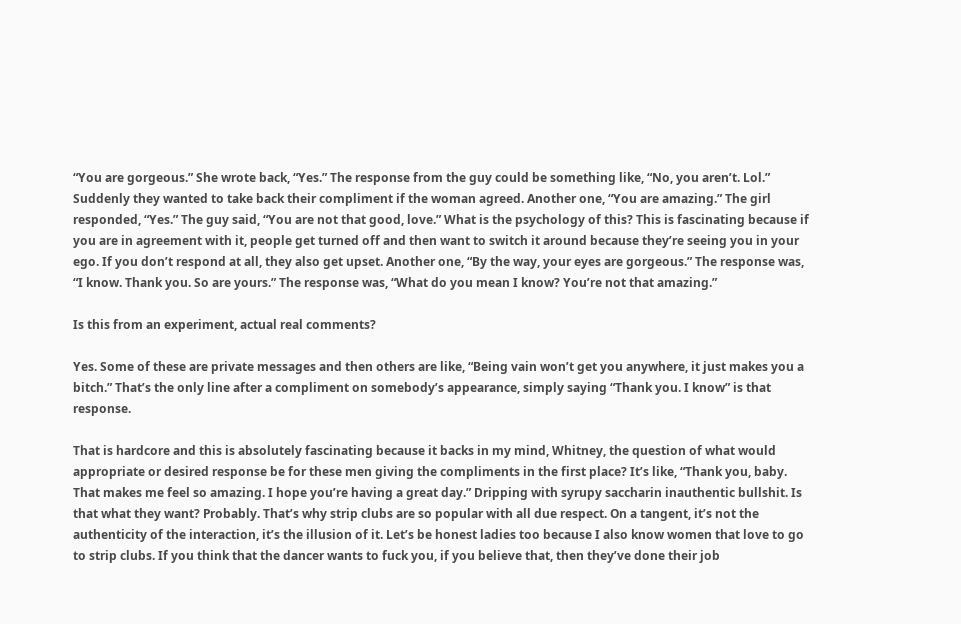“You are gorgeous.” She wrote back, “Yes.” The response from the guy could be something like, “No, you aren’t. Lol.” Suddenly they wanted to take back their compliment if the woman agreed. Another one, “You are amazing.” The girl responded, “Yes.” The guy said, “You are not that good, love.” What is the psychology of this? This is fascinating because if you are in agreement with it, people get turned off and then want to switch it around because they’re seeing you in your ego. If you don’t respond at all, they also get upset. Another one, “By the way, your eyes are gorgeous.” The response was, “I know. Thank you. So are yours.” The response was, “What do you mean I know? You’re not that amazing.”

Is this from an experiment, actual real comments?

Yes. Some of these are private messages and then others are like, “Being vain won’t get you anywhere, it just makes you a bitch.” That’s the only line after a compliment on somebody’s appearance, simply saying “Thank you. I know” is that response.

That is hardcore and this is absolutely fascinating because it backs in my mind, Whitney, the question of what would appropriate or desired response be for these men giving the compliments in the first place? It’s like, “Thank you, baby. That makes me feel so amazing. I hope you’re having a great day.” Dripping with syrupy saccharin inauthentic bullshit. Is that what they want? Probably. That’s why strip clubs are so popular with all due respect. On a tangent, it’s not the authenticity of the interaction, it’s the illusion of it. Let’s be honest ladies too because I also know women that love to go to strip clubs. If you think that the dancer wants to fuck you, if you believe that, then they’ve done their job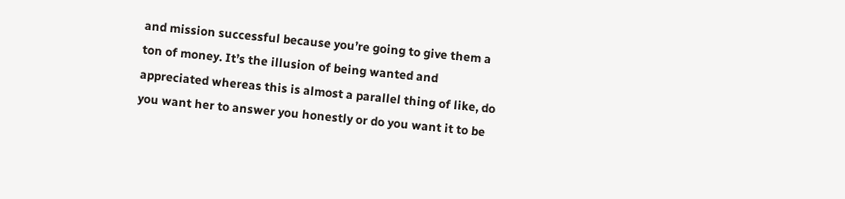and mission successful because you’re going to give them a ton of money. It’s the illusion of being wanted and appreciated whereas this is almost a parallel thing of like, do you want her to answer you honestly or do you want it to be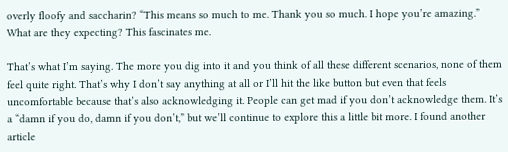overly floofy and saccharin? “This means so much to me. Thank you so much. I hope you’re amazing.” What are they expecting? This fascinates me.

That’s what I’m saying. The more you dig into it and you think of all these different scenarios, none of them feel quite right. That’s why I don’t say anything at all or I’ll hit the like button but even that feels uncomfortable because that’s also acknowledging it. People can get mad if you don’t acknowledge them. It’s a “damn if you do, damn if you don’t,” but we’ll continue to explore this a little bit more. I found another article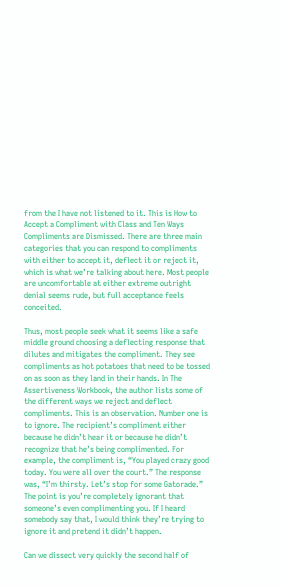from the I have not listened to it. This is How to Accept a Compliment with Class and Ten Ways Compliments are Dismissed. There are three main categories that you can respond to compliments with either to accept it, deflect it or reject it, which is what we’re talking about here. Most people are uncomfortable at either extreme outright denial seems rude, but full acceptance feels conceited.

Thus, most people seek what it seems like a safe middle ground choosing a deflecting response that dilutes and mitigates the compliment. They see compliments as hot potatoes that need to be tossed on as soon as they land in their hands. In The Assertiveness Workbook, the author lists some of the different ways we reject and deflect compliments. This is an observation. Number one is to ignore. The recipient’s compliment either because he didn’t hear it or because he didn’t recognize that he’s being complimented. For example, the compliment is, “You played crazy good today. You were all over the court.” The response was, “I’m thirsty. Let’s stop for some Gatorade.” The point is you’re completely ignorant that someone’s even complimenting you. If I heard somebody say that, I would think they’re trying to ignore it and pretend it didn’t happen.

Can we dissect very quickly the second half of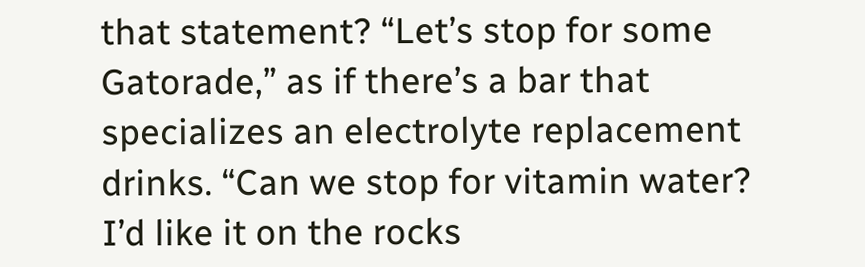that statement? “Let’s stop for some Gatorade,” as if there’s a bar that specializes an electrolyte replacement drinks. “Can we stop for vitamin water? I’d like it on the rocks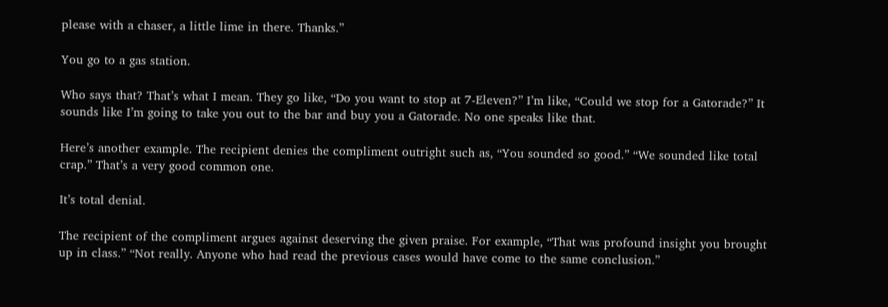please with a chaser, a little lime in there. Thanks.”

You go to a gas station.

Who says that? That’s what I mean. They go like, “Do you want to stop at 7-Eleven?” I’m like, “Could we stop for a Gatorade?” It sounds like I’m going to take you out to the bar and buy you a Gatorade. No one speaks like that.

Here’s another example. The recipient denies the compliment outright such as, “You sounded so good.” “We sounded like total crap.” That’s a very good common one.

It’s total denial.

The recipient of the compliment argues against deserving the given praise. For example, “That was profound insight you brought up in class.” “Not really. Anyone who had read the previous cases would have come to the same conclusion.”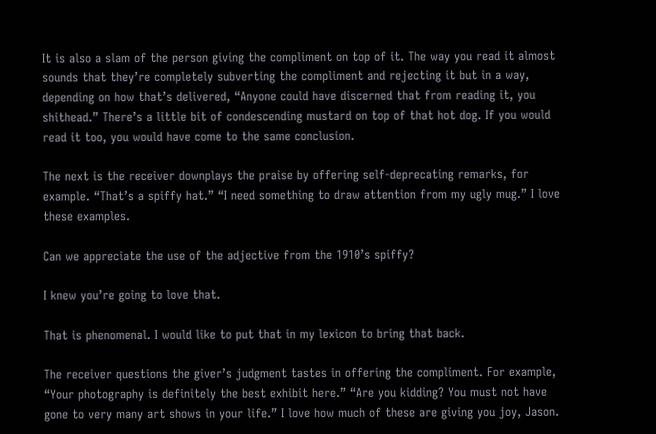It is also a slam of the person giving the compliment on top of it. The way you read it almost sounds that they’re completely subverting the compliment and rejecting it but in a way, depending on how that’s delivered, “Anyone could have discerned that from reading it, you shithead.” There’s a little bit of condescending mustard on top of that hot dog. If you would read it too, you would have come to the same conclusion.

The next is the receiver downplays the praise by offering self-deprecating remarks, for example. “That’s a spiffy hat.” “I need something to draw attention from my ugly mug.” I love these examples.

Can we appreciate the use of the adjective from the 1910’s spiffy?

I knew you’re going to love that.

That is phenomenal. I would like to put that in my lexicon to bring that back.

The receiver questions the giver’s judgment tastes in offering the compliment. For example, “Your photography is definitely the best exhibit here.” “Are you kidding? You must not have gone to very many art shows in your life.” I love how much of these are giving you joy, Jason.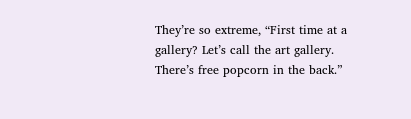They’re so extreme, “First time at a gallery? Let’s call the art gallery. There’s free popcorn in the back.”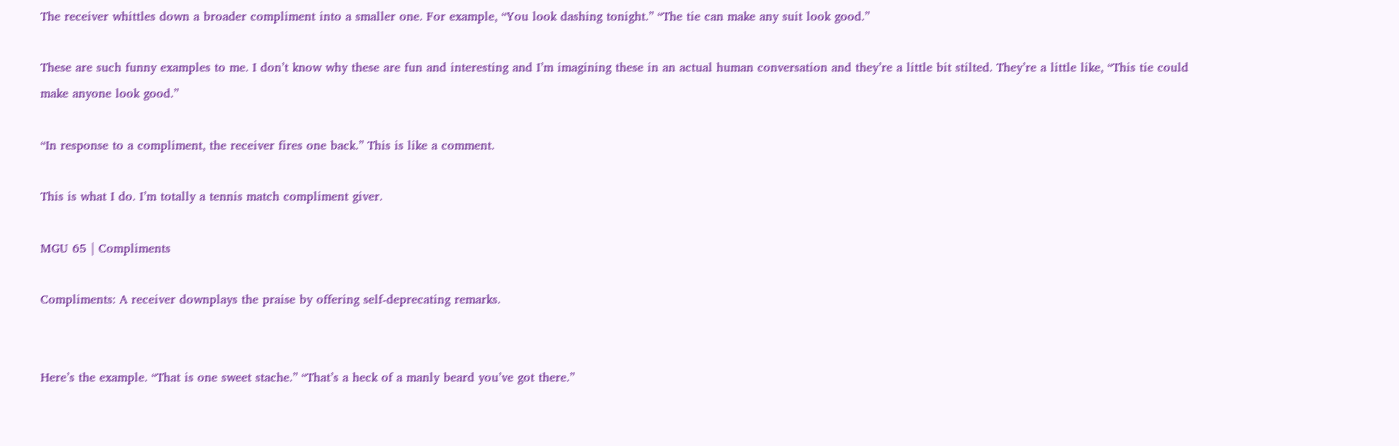The receiver whittles down a broader compliment into a smaller one. For example, “You look dashing tonight.” “The tie can make any suit look good.”

These are such funny examples to me. I don’t know why these are fun and interesting and I’m imagining these in an actual human conversation and they’re a little bit stilted. They’re a little like, “This tie could make anyone look good.”

“In response to a compliment, the receiver fires one back.” This is like a comment.

This is what I do. I’m totally a tennis match compliment giver.

MGU 65 | Compliments

Compliments: A receiver downplays the praise by offering self-deprecating remarks.


Here’s the example. “That is one sweet stache.” “That’s a heck of a manly beard you’ve got there.”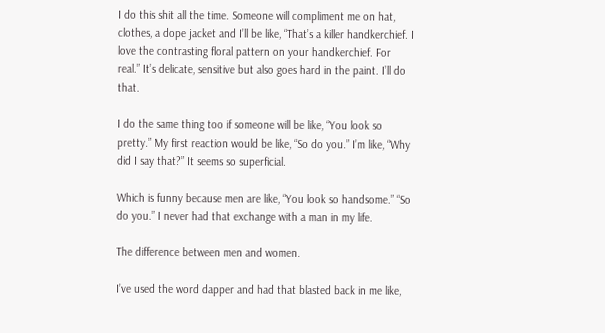I do this shit all the time. Someone will compliment me on hat, clothes, a dope jacket and I’ll be like, “That’s a killer handkerchief. I love the contrasting floral pattern on your handkerchief. For real.” It’s delicate, sensitive but also goes hard in the paint. I’ll do that.

I do the same thing too if someone will be like, “You look so pretty.” My first reaction would be like, “So do you.” I’m like, “Why did I say that?” It seems so superficial.

Which is funny because men are like, “You look so handsome.” “So do you.” I never had that exchange with a man in my life.

The difference between men and women.

I’ve used the word dapper and had that blasted back in me like,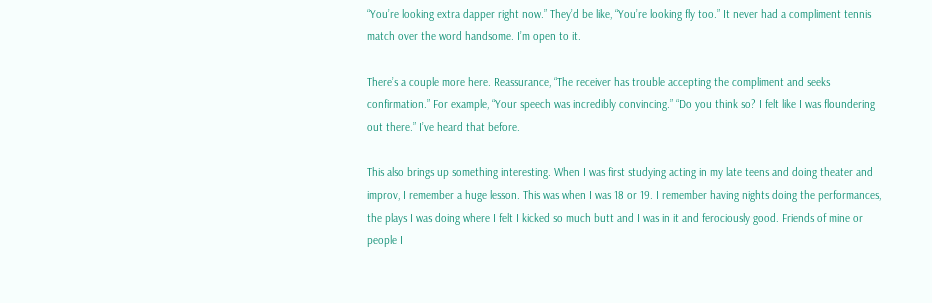“You’re looking extra dapper right now.” They’d be like, “You’re looking fly too.” It never had a compliment tennis match over the word handsome. I’m open to it.

There’s a couple more here. Reassurance, “The receiver has trouble accepting the compliment and seeks confirmation.” For example, “Your speech was incredibly convincing.” “Do you think so? I felt like I was floundering out there.” I’ve heard that before.

This also brings up something interesting. When I was first studying acting in my late teens and doing theater and improv, I remember a huge lesson. This was when I was 18 or 19. I remember having nights doing the performances, the plays I was doing where I felt I kicked so much butt and I was in it and ferociously good. Friends of mine or people I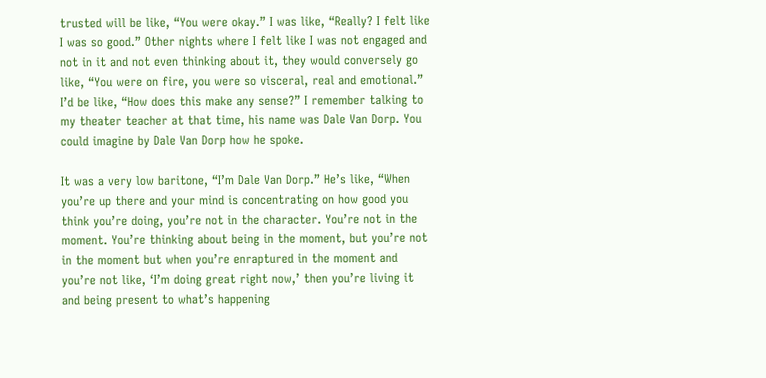trusted will be like, “You were okay.” I was like, “Really? I felt like I was so good.” Other nights where I felt like I was not engaged and not in it and not even thinking about it, they would conversely go like, “You were on fire, you were so visceral, real and emotional.” I’d be like, “How does this make any sense?” I remember talking to my theater teacher at that time, his name was Dale Van Dorp. You could imagine by Dale Van Dorp how he spoke.

It was a very low baritone, “I’m Dale Van Dorp.” He’s like, “When you’re up there and your mind is concentrating on how good you think you’re doing, you’re not in the character. You’re not in the moment. You’re thinking about being in the moment, but you’re not in the moment but when you’re enraptured in the moment and you’re not like, ‘I’m doing great right now,’ then you’re living it and being present to what’s happening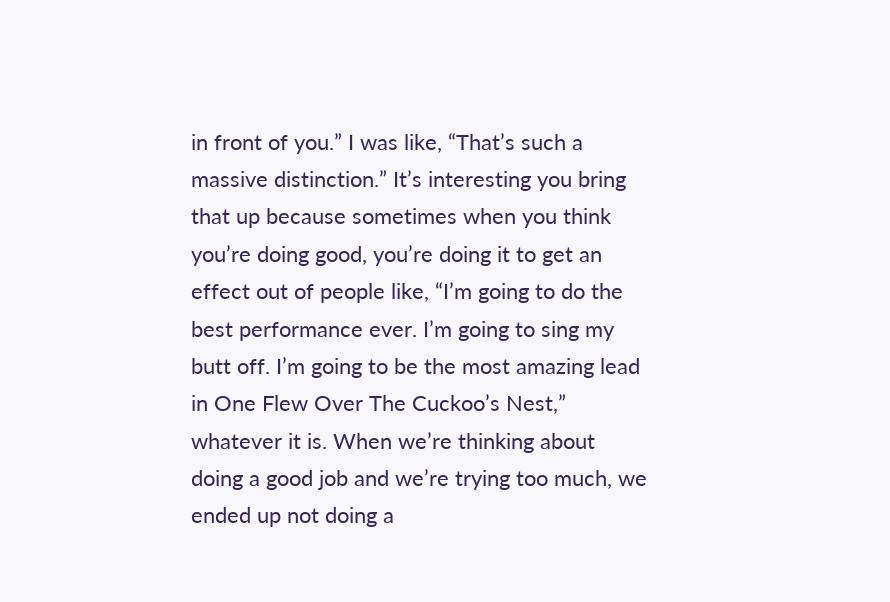in front of you.” I was like, “That’s such a massive distinction.” It’s interesting you bring that up because sometimes when you think you’re doing good, you’re doing it to get an effect out of people like, “I’m going to do the best performance ever. I’m going to sing my butt off. I’m going to be the most amazing lead in One Flew Over The Cuckoo’s Nest,” whatever it is. When we’re thinking about doing a good job and we’re trying too much, we ended up not doing a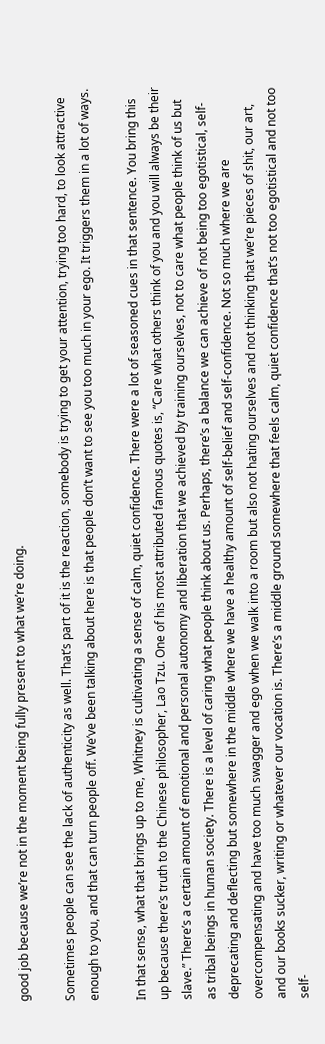good job because we’re not in the moment being fully present to what we’re doing.

Sometimes people can see the lack of authenticity as well. That’s part of it is the reaction, somebody is trying to get your attention, trying too hard, to look attractive enough to you, and that can turn people off. We’ve been talking about here is that people don’t want to see you too much in your ego. It triggers them in a lot of ways.

In that sense, what that brings up to me, Whitney is cultivating a sense of calm, quiet confidence. There were a lot of seasoned cues in that sentence. You bring this up because there’s truth to the Chinese philosopher, Lao Tzu. One of his most attributed famous quotes is, “Care what others think of you and you will always be their slave.” There’s a certain amount of emotional and personal autonomy and liberation that we achieved by training ourselves, not to care what people think of us but as tribal beings in human society. There is a level of caring what people think about us. Perhaps, there’s a balance we can achieve of not being too egotistical, self-deprecating and deflecting but somewhere in the middle where we have a healthy amount of self-belief and self-confidence. Not so much where we are overcompensating and have too much swagger and ego when we walk into a room but also not hating ourselves and not thinking that we’re pieces of shit, our art, and our books sucker, writing or whatever our vocation is. There’s a middle ground somewhere that feels calm, quiet confidence that’s not too egotistical and not too self-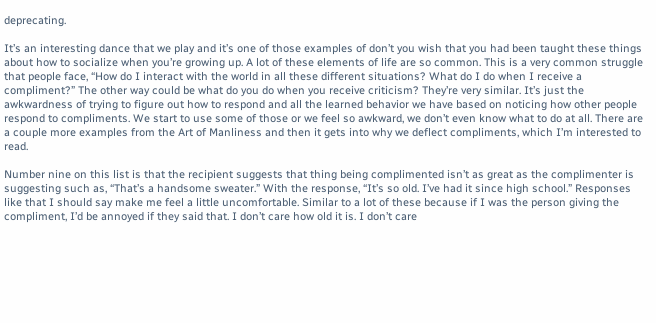deprecating.

It’s an interesting dance that we play and it’s one of those examples of don’t you wish that you had been taught these things about how to socialize when you’re growing up. A lot of these elements of life are so common. This is a very common struggle that people face, “How do I interact with the world in all these different situations? What do I do when I receive a compliment?” The other way could be what do you do when you receive criticism? They’re very similar. It’s just the awkwardness of trying to figure out how to respond and all the learned behavior we have based on noticing how other people respond to compliments. We start to use some of those or we feel so awkward, we don’t even know what to do at all. There are a couple more examples from the Art of Manliness and then it gets into why we deflect compliments, which I’m interested to read.

Number nine on this list is that the recipient suggests that thing being complimented isn’t as great as the complimenter is suggesting such as, “That’s a handsome sweater.” With the response, “It’s so old. I’ve had it since high school.” Responses like that I should say make me feel a little uncomfortable. Similar to a lot of these because if I was the person giving the compliment, I’d be annoyed if they said that. I don’t care how old it is. I don’t care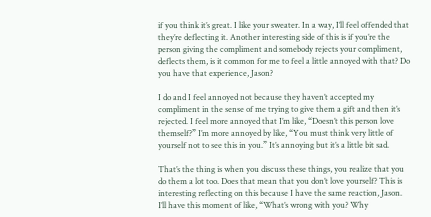if you think it’s great. I like your sweater. In a way, I’ll feel offended that they’re deflecting it. Another interesting side of this is if you’re the person giving the compliment and somebody rejects your compliment, deflects them, is it common for me to feel a little annoyed with that? Do you have that experience, Jason?

I do and I feel annoyed not because they haven’t accepted my compliment in the sense of me trying to give them a gift and then it’s rejected. I feel more annoyed that I’m like, “Doesn’t this person love themself?” I’m more annoyed by like, “You must think very little of yourself not to see this in you.” It’s annoying but it’s a little bit sad.

That’s the thing is when you discuss these things, you realize that you do them a lot too. Does that mean that you don’t love yourself? This is interesting reflecting on this because I have the same reaction, Jason. I’ll have this moment of like, “What’s wrong with you? Why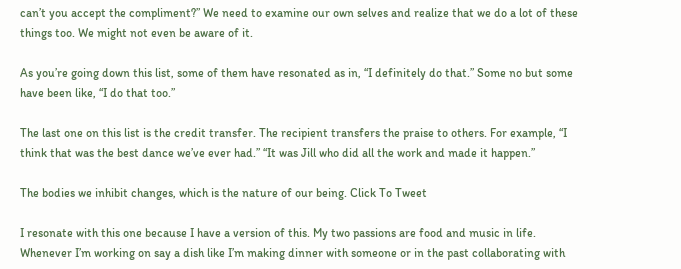can’t you accept the compliment?” We need to examine our own selves and realize that we do a lot of these things too. We might not even be aware of it.

As you’re going down this list, some of them have resonated as in, “I definitely do that.” Some no but some have been like, “I do that too.”

The last one on this list is the credit transfer. The recipient transfers the praise to others. For example, “I think that was the best dance we’ve ever had.” “It was Jill who did all the work and made it happen.”

The bodies we inhibit changes, which is the nature of our being. Click To Tweet

I resonate with this one because I have a version of this. My two passions are food and music in life. Whenever I’m working on say a dish like I’m making dinner with someone or in the past collaborating with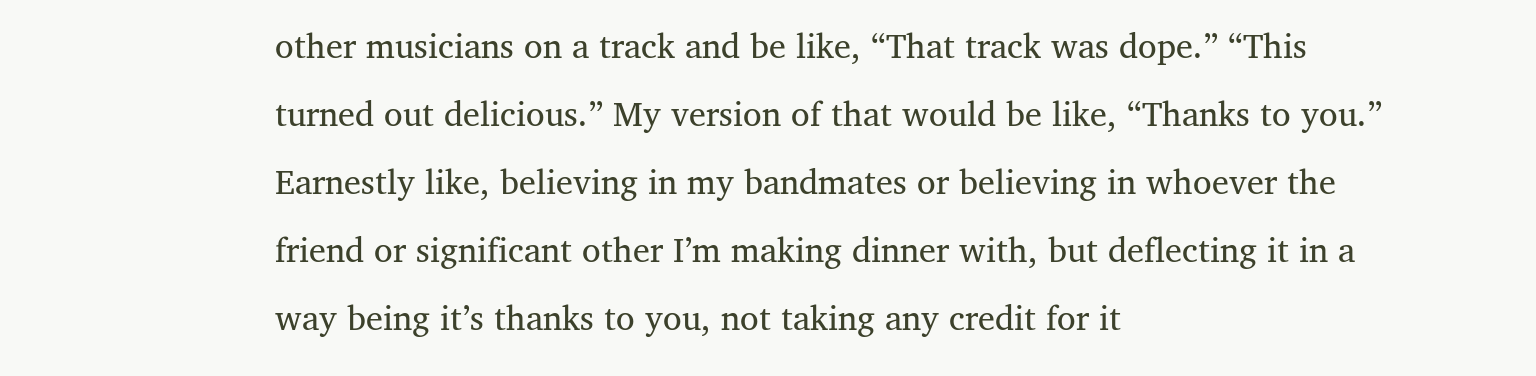other musicians on a track and be like, “That track was dope.” “This turned out delicious.” My version of that would be like, “Thanks to you.” Earnestly like, believing in my bandmates or believing in whoever the friend or significant other I’m making dinner with, but deflecting it in a way being it’s thanks to you, not taking any credit for it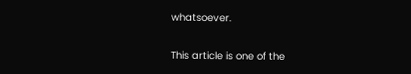whatsoever.

This article is one of the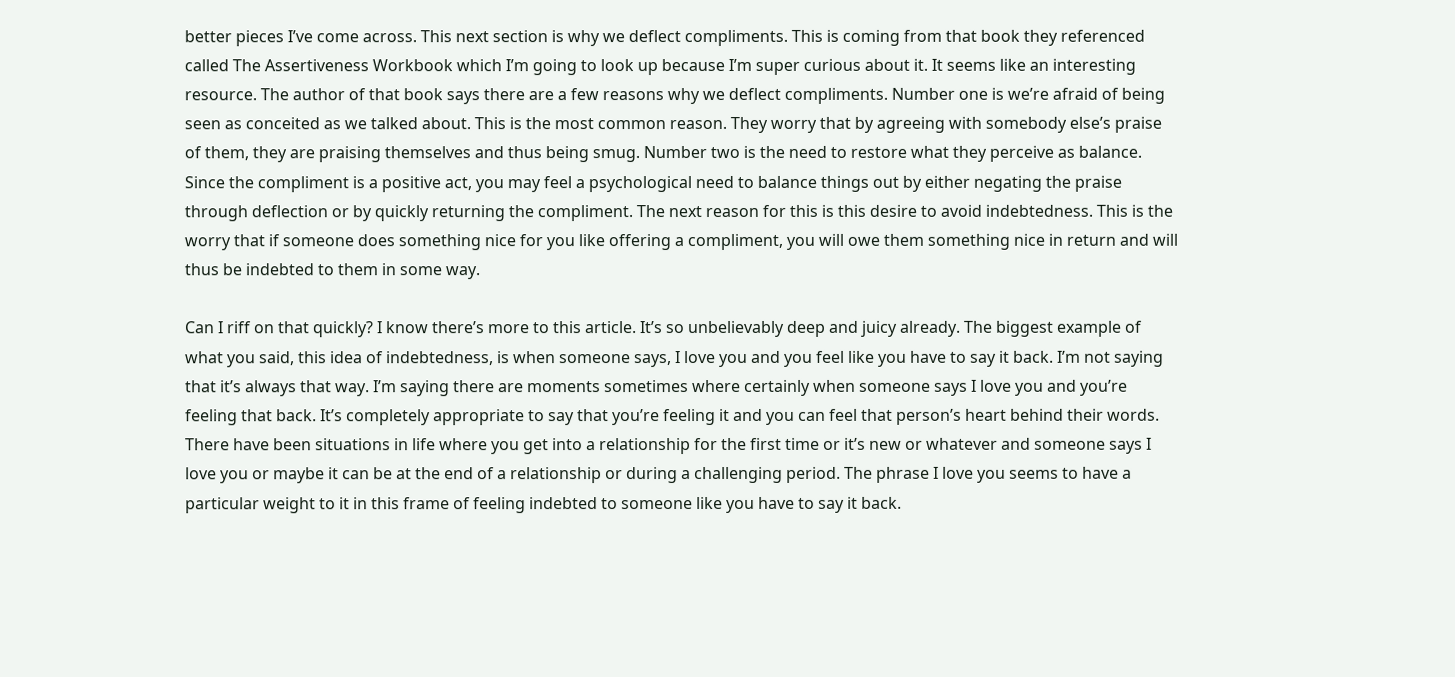better pieces I’ve come across. This next section is why we deflect compliments. This is coming from that book they referenced called The Assertiveness Workbook which I’m going to look up because I’m super curious about it. It seems like an interesting resource. The author of that book says there are a few reasons why we deflect compliments. Number one is we’re afraid of being seen as conceited as we talked about. This is the most common reason. They worry that by agreeing with somebody else’s praise of them, they are praising themselves and thus being smug. Number two is the need to restore what they perceive as balance. Since the compliment is a positive act, you may feel a psychological need to balance things out by either negating the praise through deflection or by quickly returning the compliment. The next reason for this is this desire to avoid indebtedness. This is the worry that if someone does something nice for you like offering a compliment, you will owe them something nice in return and will thus be indebted to them in some way.

Can I riff on that quickly? I know there’s more to this article. It’s so unbelievably deep and juicy already. The biggest example of what you said, this idea of indebtedness, is when someone says, I love you and you feel like you have to say it back. I’m not saying that it’s always that way. I’m saying there are moments sometimes where certainly when someone says I love you and you’re feeling that back. It’s completely appropriate to say that you’re feeling it and you can feel that person’s heart behind their words. There have been situations in life where you get into a relationship for the first time or it’s new or whatever and someone says I love you or maybe it can be at the end of a relationship or during a challenging period. The phrase I love you seems to have a particular weight to it in this frame of feeling indebted to someone like you have to say it back.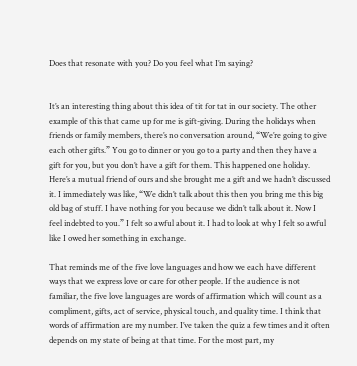Does that resonate with you? Do you feel what I’m saying?


It’s an interesting thing about this idea of tit for tat in our society. The other example of this that came up for me is gift-giving. During the holidays when friends or family members, there’s no conversation around, “We’re going to give each other gifts.” You go to dinner or you go to a party and then they have a gift for you, but you don’t have a gift for them. This happened one holiday. Here’s a mutual friend of ours and she brought me a gift and we hadn’t discussed it. I immediately was like, “We didn’t talk about this then you bring me this big old bag of stuff. I have nothing for you because we didn’t talk about it. Now I feel indebted to you.” I felt so awful about it. I had to look at why I felt so awful like I owed her something in exchange.

That reminds me of the five love languages and how we each have different ways that we express love or care for other people. If the audience is not familiar, the five love languages are words of affirmation which will count as a compliment, gifts, act of service, physical touch, and quality time. I think that words of affirmation are my number. I’ve taken the quiz a few times and it often depends on my state of being at that time. For the most part, my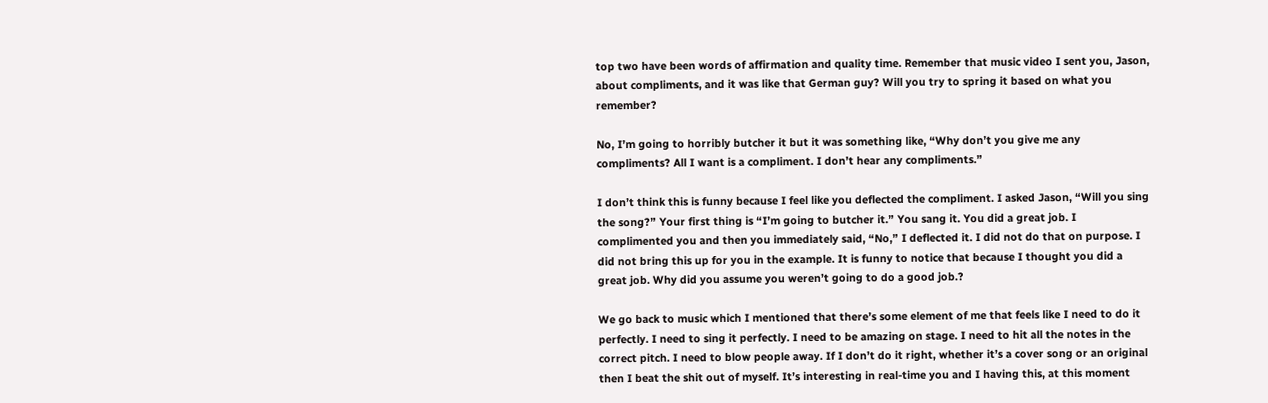top two have been words of affirmation and quality time. Remember that music video I sent you, Jason, about compliments, and it was like that German guy? Will you try to spring it based on what you remember?

No, I’m going to horribly butcher it but it was something like, “Why don’t you give me any compliments? All I want is a compliment. I don’t hear any compliments.”

I don’t think this is funny because I feel like you deflected the compliment. I asked Jason, “Will you sing the song?” Your first thing is “I’m going to butcher it.” You sang it. You did a great job. I complimented you and then you immediately said, “No,” I deflected it. I did not do that on purpose. I did not bring this up for you in the example. It is funny to notice that because I thought you did a great job. Why did you assume you weren’t going to do a good job.?

We go back to music which I mentioned that there’s some element of me that feels like I need to do it perfectly. I need to sing it perfectly. I need to be amazing on stage. I need to hit all the notes in the correct pitch. I need to blow people away. If I don’t do it right, whether it’s a cover song or an original then I beat the shit out of myself. It’s interesting in real-time you and I having this, at this moment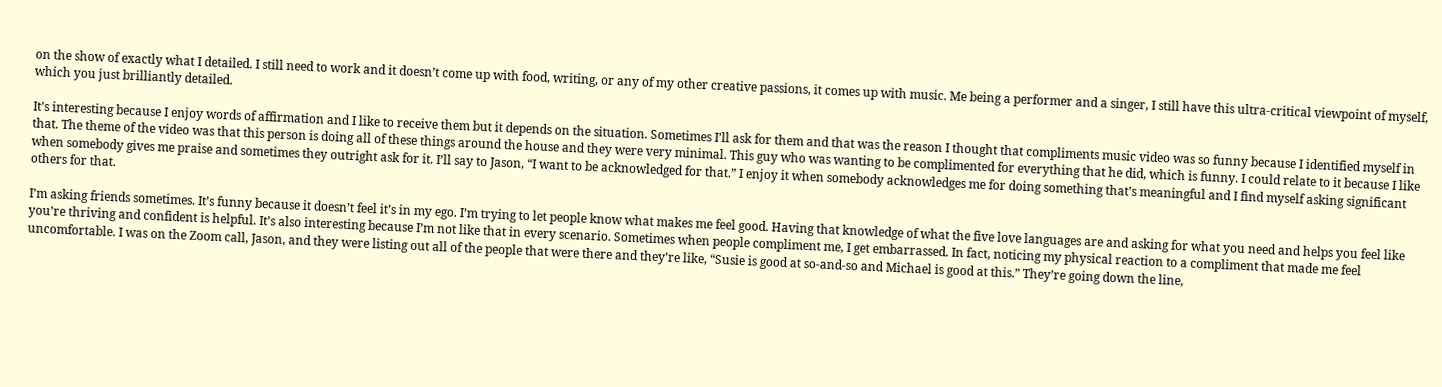on the show of exactly what I detailed. I still need to work and it doesn’t come up with food, writing, or any of my other creative passions, it comes up with music. Me being a performer and a singer, I still have this ultra-critical viewpoint of myself, which you just brilliantly detailed.

It’s interesting because I enjoy words of affirmation and I like to receive them but it depends on the situation. Sometimes I’ll ask for them and that was the reason I thought that compliments music video was so funny because I identified myself in that. The theme of the video was that this person is doing all of these things around the house and they were very minimal. This guy who was wanting to be complimented for everything that he did, which is funny. I could relate to it because I like when somebody gives me praise and sometimes they outright ask for it. I’ll say to Jason, “I want to be acknowledged for that.” I enjoy it when somebody acknowledges me for doing something that’s meaningful and I find myself asking significant others for that.

I’m asking friends sometimes. It’s funny because it doesn’t feel it’s in my ego. I’m trying to let people know what makes me feel good. Having that knowledge of what the five love languages are and asking for what you need and helps you feel like you’re thriving and confident is helpful. It’s also interesting because I’m not like that in every scenario. Sometimes when people compliment me, I get embarrassed. In fact, noticing my physical reaction to a compliment that made me feel uncomfortable. I was on the Zoom call, Jason, and they were listing out all of the people that were there and they’re like, “Susie is good at so-and-so and Michael is good at this.” They’re going down the line,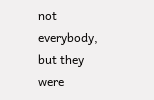not everybody, but they were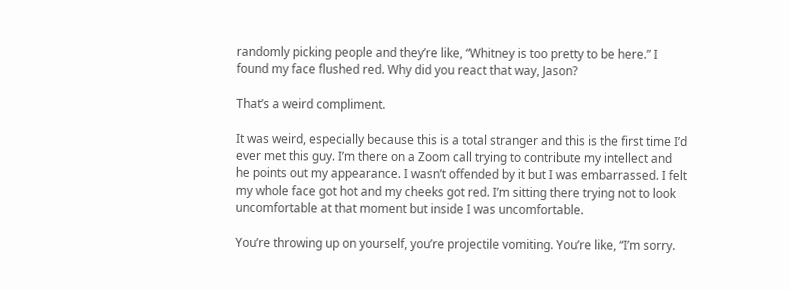randomly picking people and they’re like, “Whitney is too pretty to be here.” I found my face flushed red. Why did you react that way, Jason?

That’s a weird compliment.

It was weird, especially because this is a total stranger and this is the first time I’d ever met this guy. I’m there on a Zoom call trying to contribute my intellect and he points out my appearance. I wasn’t offended by it but I was embarrassed. I felt my whole face got hot and my cheeks got red. I’m sitting there trying not to look uncomfortable at that moment but inside I was uncomfortable.

You’re throwing up on yourself, you’re projectile vomiting. You’re like, “I’m sorry.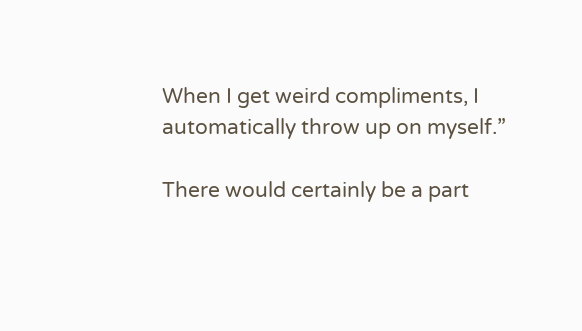When I get weird compliments, I automatically throw up on myself.”

There would certainly be a part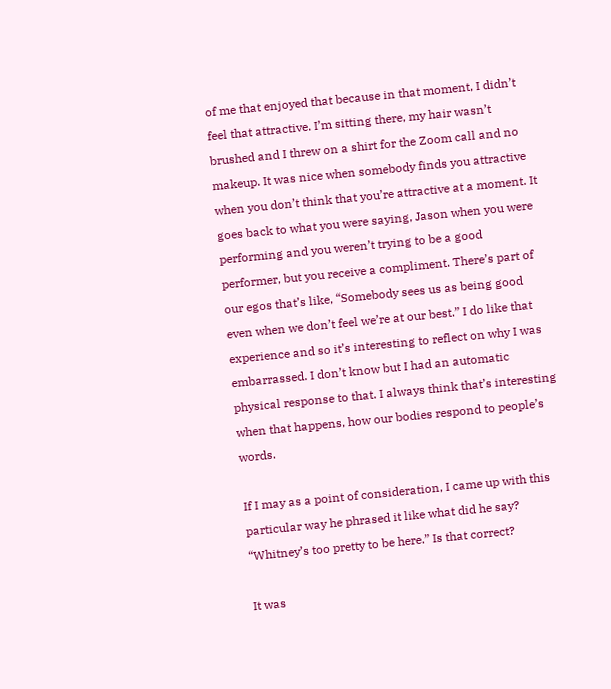of me that enjoyed that because in that moment, I didn’t feel that attractive. I’m sitting there, my hair wasn’t brushed and I threw on a shirt for the Zoom call and no makeup. It was nice when somebody finds you attractive when you don’t think that you’re attractive at a moment. It goes back to what you were saying, Jason when you were performing and you weren’t trying to be a good performer, but you receive a compliment. There’s part of our egos that’s like, “Somebody sees us as being good even when we don’t feel we’re at our best.” I do like that experience and so it’s interesting to reflect on why I was embarrassed. I don’t know but I had an automatic physical response to that. I always think that’s interesting when that happens, how our bodies respond to people’s words.

If I may as a point of consideration, I came up with this particular way he phrased it like what did he say? “Whitney’s too pretty to be here.” Is that correct?

It was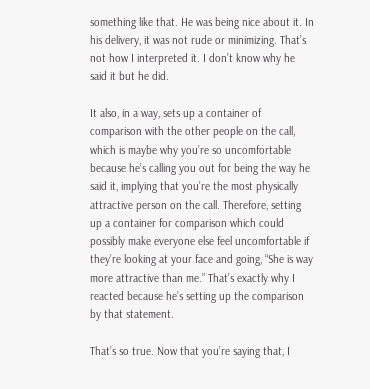something like that. He was being nice about it. In his delivery, it was not rude or minimizing. That’s not how I interpreted it. I don’t know why he said it but he did.

It also, in a way, sets up a container of comparison with the other people on the call, which is maybe why you’re so uncomfortable because he’s calling you out for being the way he said it, implying that you’re the most physically attractive person on the call. Therefore, setting up a container for comparison which could possibly make everyone else feel uncomfortable if they’re looking at your face and going, “She is way more attractive than me.” That’s exactly why I reacted because he’s setting up the comparison by that statement.

That’s so true. Now that you’re saying that, I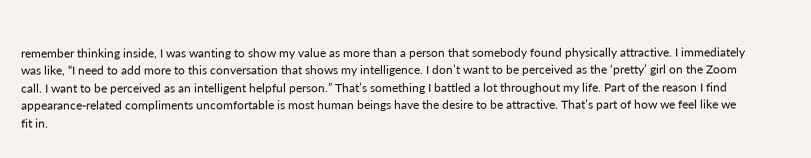remember thinking inside, I was wanting to show my value as more than a person that somebody found physically attractive. I immediately was like, “I need to add more to this conversation that shows my intelligence. I don’t want to be perceived as the ‘pretty’ girl on the Zoom call. I want to be perceived as an intelligent helpful person.” That’s something I battled a lot throughout my life. Part of the reason I find appearance-related compliments uncomfortable is most human beings have the desire to be attractive. That’s part of how we feel like we fit in.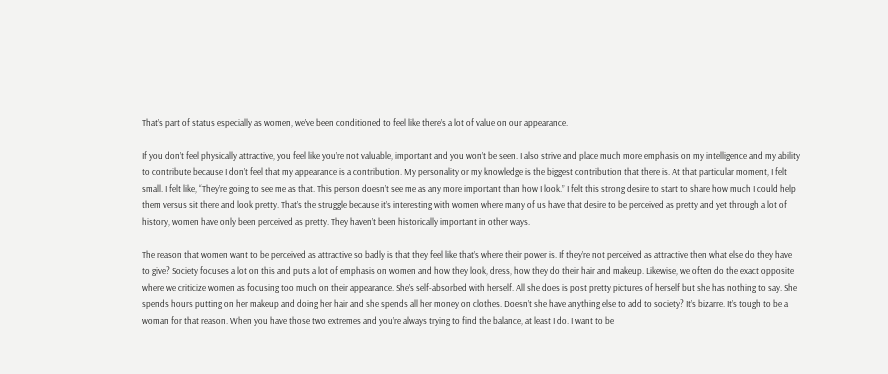That’s part of status especially as women, we’ve been conditioned to feel like there’s a lot of value on our appearance.

If you don’t feel physically attractive, you feel like you’re not valuable, important and you won’t be seen. I also strive and place much more emphasis on my intelligence and my ability to contribute because I don’t feel that my appearance is a contribution. My personality or my knowledge is the biggest contribution that there is. At that particular moment, I felt small. I felt like, “They’re going to see me as that. This person doesn’t see me as any more important than how I look.” I felt this strong desire to start to share how much I could help them versus sit there and look pretty. That’s the struggle because it’s interesting with women where many of us have that desire to be perceived as pretty and yet through a lot of history, women have only been perceived as pretty. They haven’t been historically important in other ways.

The reason that women want to be perceived as attractive so badly is that they feel like that’s where their power is. If they’re not perceived as attractive then what else do they have to give? Society focuses a lot on this and puts a lot of emphasis on women and how they look, dress, how they do their hair and makeup. Likewise, we often do the exact opposite where we criticize women as focusing too much on their appearance. She’s self-absorbed with herself. All she does is post pretty pictures of herself but she has nothing to say. She spends hours putting on her makeup and doing her hair and she spends all her money on clothes. Doesn’t she have anything else to add to society? It’s bizarre. It’s tough to be a woman for that reason. When you have those two extremes and you’re always trying to find the balance, at least I do. I want to be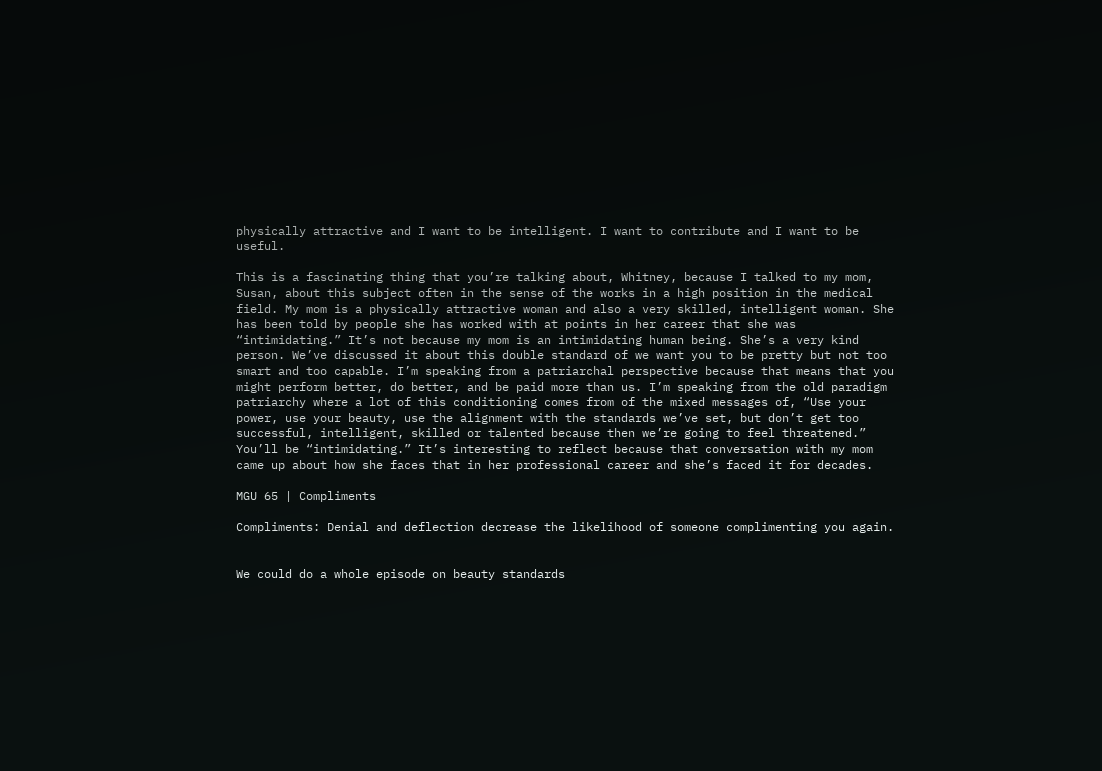physically attractive and I want to be intelligent. I want to contribute and I want to be useful.

This is a fascinating thing that you’re talking about, Whitney, because I talked to my mom, Susan, about this subject often in the sense of the works in a high position in the medical field. My mom is a physically attractive woman and also a very skilled, intelligent woman. She has been told by people she has worked with at points in her career that she was “intimidating.” It’s not because my mom is an intimidating human being. She’s a very kind person. We’ve discussed it about this double standard of we want you to be pretty but not too smart and too capable. I’m speaking from a patriarchal perspective because that means that you might perform better, do better, and be paid more than us. I’m speaking from the old paradigm patriarchy where a lot of this conditioning comes from of the mixed messages of, “Use your power, use your beauty, use the alignment with the standards we’ve set, but don’t get too successful, intelligent, skilled or talented because then we’re going to feel threatened.” You’ll be “intimidating.” It’s interesting to reflect because that conversation with my mom came up about how she faces that in her professional career and she’s faced it for decades.

MGU 65 | Compliments

Compliments: Denial and deflection decrease the likelihood of someone complimenting you again.


We could do a whole episode on beauty standards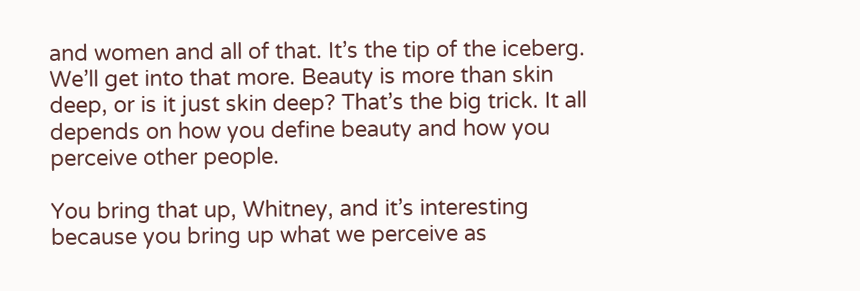and women and all of that. It’s the tip of the iceberg. We’ll get into that more. Beauty is more than skin deep, or is it just skin deep? That’s the big trick. It all depends on how you define beauty and how you perceive other people.

You bring that up, Whitney, and it’s interesting because you bring up what we perceive as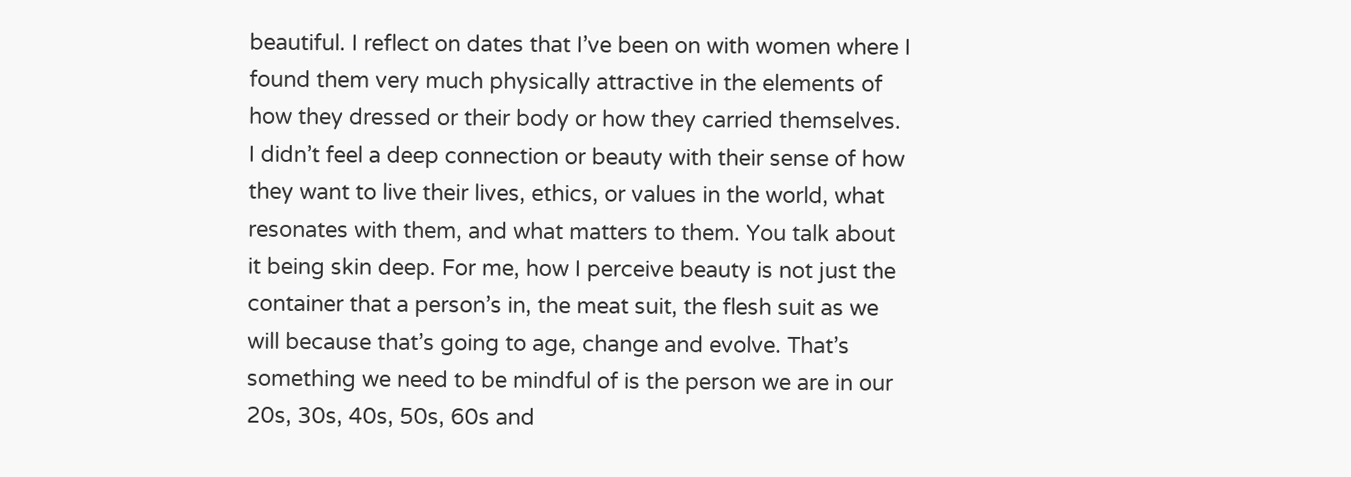beautiful. I reflect on dates that I’ve been on with women where I found them very much physically attractive in the elements of how they dressed or their body or how they carried themselves. I didn’t feel a deep connection or beauty with their sense of how they want to live their lives, ethics, or values in the world, what resonates with them, and what matters to them. You talk about it being skin deep. For me, how I perceive beauty is not just the container that a person’s in, the meat suit, the flesh suit as we will because that’s going to age, change and evolve. That’s something we need to be mindful of is the person we are in our 20s, 30s, 40s, 50s, 60s and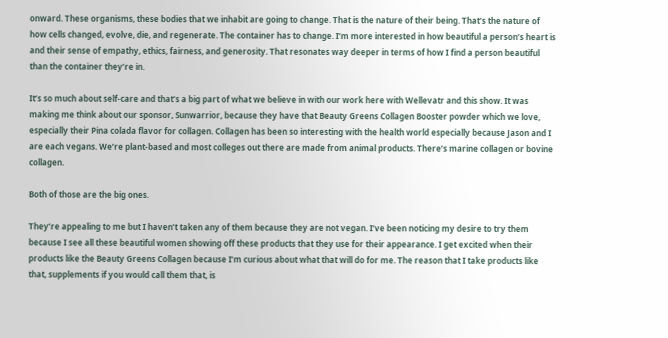onward. These organisms, these bodies that we inhabit are going to change. That is the nature of their being. That’s the nature of how cells changed, evolve, die, and regenerate. The container has to change. I’m more interested in how beautiful a person’s heart is and their sense of empathy, ethics, fairness, and generosity. That resonates way deeper in terms of how I find a person beautiful than the container they’re in.

It’s so much about self-care and that’s a big part of what we believe in with our work here with Wellevatr and this show. It was making me think about our sponsor, Sunwarrior, because they have that Beauty Greens Collagen Booster powder which we love, especially their Pina colada flavor for collagen. Collagen has been so interesting with the health world especially because Jason and I are each vegans. We’re plant-based and most colleges out there are made from animal products. There’s marine collagen or bovine collagen.

Both of those are the big ones.

They’re appealing to me but I haven’t taken any of them because they are not vegan. I’ve been noticing my desire to try them because I see all these beautiful women showing off these products that they use for their appearance. I get excited when their products like the Beauty Greens Collagen because I’m curious about what that will do for me. The reason that I take products like that, supplements if you would call them that, is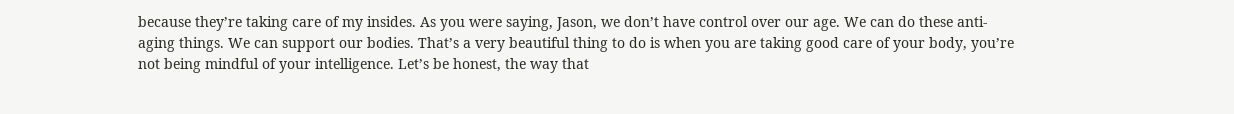because they’re taking care of my insides. As you were saying, Jason, we don’t have control over our age. We can do these anti-aging things. We can support our bodies. That’s a very beautiful thing to do is when you are taking good care of your body, you’re not being mindful of your intelligence. Let’s be honest, the way that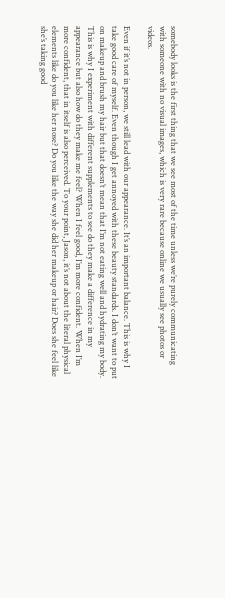somebody looks is the first thing that we see most of the time unless we’re purely communicating with someone with no visual images, which is very rare because online we usually see photos or videos.

Even if it’s not in person, we still lead with our appearance. It’s an important balance. This is why I take good care of myself. Even though I get annoyed with these beauty standards. I don’t want to put on makeup and brush my hair but that doesn’t mean that I’m not eating well and hydrating my body. This is why I experiment with different supplements to see do they make a difference in my appearance but also how do they make me feel? When I feel good, I’m more confident. When I’m more confident, that in itself is also perceived. To your point, Jason, it’s not about the literal physical elements like do you like her nose? Do you like the way she did her makeup or hair? Does she feel like she’s taking good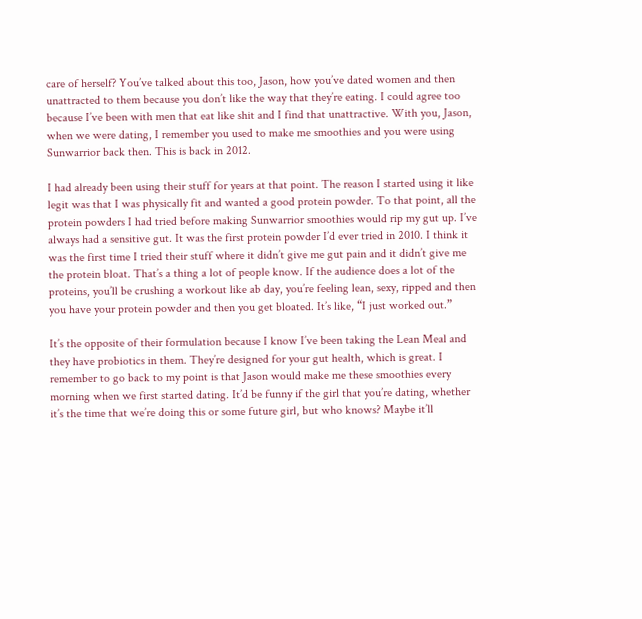care of herself? You’ve talked about this too, Jason, how you’ve dated women and then unattracted to them because you don’t like the way that they’re eating. I could agree too because I’ve been with men that eat like shit and I find that unattractive. With you, Jason, when we were dating, I remember you used to make me smoothies and you were using Sunwarrior back then. This is back in 2012.

I had already been using their stuff for years at that point. The reason I started using it like legit was that I was physically fit and wanted a good protein powder. To that point, all the protein powders I had tried before making Sunwarrior smoothies would rip my gut up. I’ve always had a sensitive gut. It was the first protein powder I’d ever tried in 2010. I think it was the first time I tried their stuff where it didn’t give me gut pain and it didn’t give me the protein bloat. That’s a thing a lot of people know. If the audience does a lot of the proteins, you’ll be crushing a workout like ab day, you’re feeling lean, sexy, ripped and then you have your protein powder and then you get bloated. It’s like, “I just worked out.”

It’s the opposite of their formulation because I know I’ve been taking the Lean Meal and they have probiotics in them. They’re designed for your gut health, which is great. I remember to go back to my point is that Jason would make me these smoothies every morning when we first started dating. It’d be funny if the girl that you’re dating, whether it’s the time that we’re doing this or some future girl, but who knows? Maybe it’ll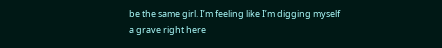be the same girl. I’m feeling like I’m digging myself a grave right here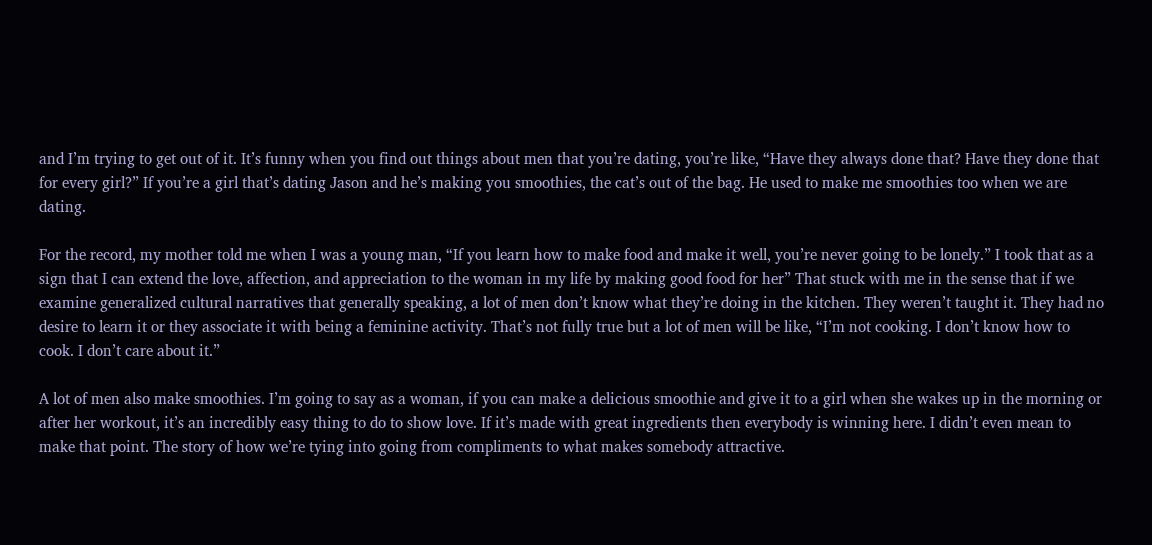and I’m trying to get out of it. It’s funny when you find out things about men that you’re dating, you’re like, “Have they always done that? Have they done that for every girl?” If you’re a girl that’s dating Jason and he’s making you smoothies, the cat’s out of the bag. He used to make me smoothies too when we are dating.

For the record, my mother told me when I was a young man, “If you learn how to make food and make it well, you’re never going to be lonely.” I took that as a sign that I can extend the love, affection, and appreciation to the woman in my life by making good food for her” That stuck with me in the sense that if we examine generalized cultural narratives that generally speaking, a lot of men don’t know what they’re doing in the kitchen. They weren’t taught it. They had no desire to learn it or they associate it with being a feminine activity. That’s not fully true but a lot of men will be like, “I’m not cooking. I don’t know how to cook. I don’t care about it.”

A lot of men also make smoothies. I’m going to say as a woman, if you can make a delicious smoothie and give it to a girl when she wakes up in the morning or after her workout, it’s an incredibly easy thing to do to show love. If it’s made with great ingredients then everybody is winning here. I didn’t even mean to make that point. The story of how we’re tying into going from compliments to what makes somebody attractive.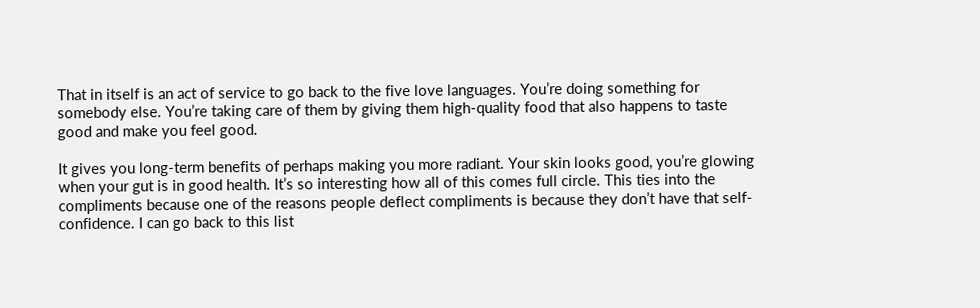That in itself is an act of service to go back to the five love languages. You’re doing something for somebody else. You’re taking care of them by giving them high-quality food that also happens to taste good and make you feel good.

It gives you long-term benefits of perhaps making you more radiant. Your skin looks good, you’re glowing when your gut is in good health. It’s so interesting how all of this comes full circle. This ties into the compliments because one of the reasons people deflect compliments is because they don’t have that self-confidence. I can go back to this list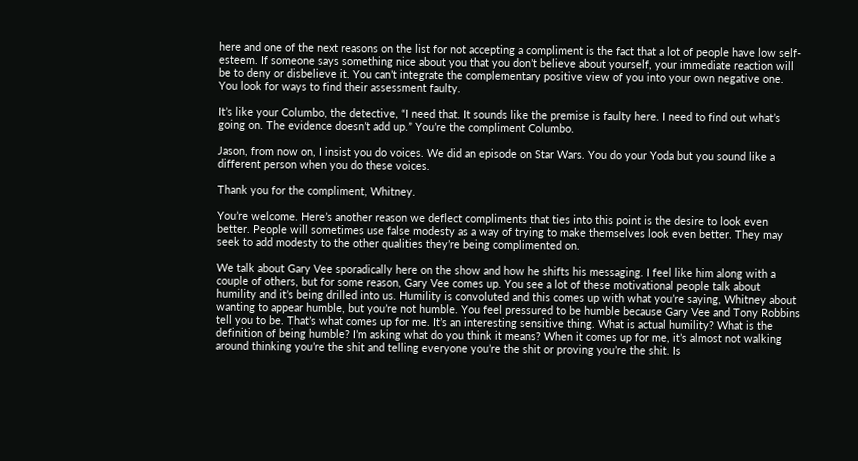here and one of the next reasons on the list for not accepting a compliment is the fact that a lot of people have low self-esteem. If someone says something nice about you that you don’t believe about yourself, your immediate reaction will be to deny or disbelieve it. You can’t integrate the complementary positive view of you into your own negative one. You look for ways to find their assessment faulty.

It’s like your Columbo, the detective, “I need that. It sounds like the premise is faulty here. I need to find out what’s going on. The evidence doesn’t add up.” You’re the compliment Columbo.

Jason, from now on, I insist you do voices. We did an episode on Star Wars. You do your Yoda but you sound like a different person when you do these voices.

Thank you for the compliment, Whitney.

You’re welcome. Here’s another reason we deflect compliments that ties into this point is the desire to look even better. People will sometimes use false modesty as a way of trying to make themselves look even better. They may seek to add modesty to the other qualities they’re being complimented on.

We talk about Gary Vee sporadically here on the show and how he shifts his messaging. I feel like him along with a couple of others, but for some reason, Gary Vee comes up. You see a lot of these motivational people talk about humility and it’s being drilled into us. Humility is convoluted and this comes up with what you’re saying, Whitney about wanting to appear humble, but you’re not humble. You feel pressured to be humble because Gary Vee and Tony Robbins tell you to be. That’s what comes up for me. It’s an interesting sensitive thing. What is actual humility? What is the definition of being humble? I’m asking what do you think it means? When it comes up for me, it’s almost not walking around thinking you’re the shit and telling everyone you’re the shit or proving you’re the shit. Is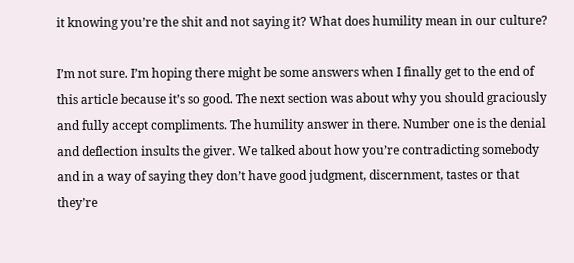it knowing you’re the shit and not saying it? What does humility mean in our culture?

I’m not sure. I’m hoping there might be some answers when I finally get to the end of this article because it’s so good. The next section was about why you should graciously and fully accept compliments. The humility answer in there. Number one is the denial and deflection insults the giver. We talked about how you’re contradicting somebody and in a way of saying they don’t have good judgment, discernment, tastes or that they’re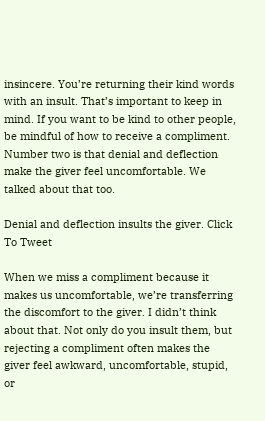insincere. You’re returning their kind words with an insult. That’s important to keep in mind. If you want to be kind to other people, be mindful of how to receive a compliment. Number two is that denial and deflection make the giver feel uncomfortable. We talked about that too.

Denial and deflection insults the giver. Click To Tweet

When we miss a compliment because it makes us uncomfortable, we’re transferring the discomfort to the giver. I didn’t think about that. Not only do you insult them, but rejecting a compliment often makes the giver feel awkward, uncomfortable, stupid, or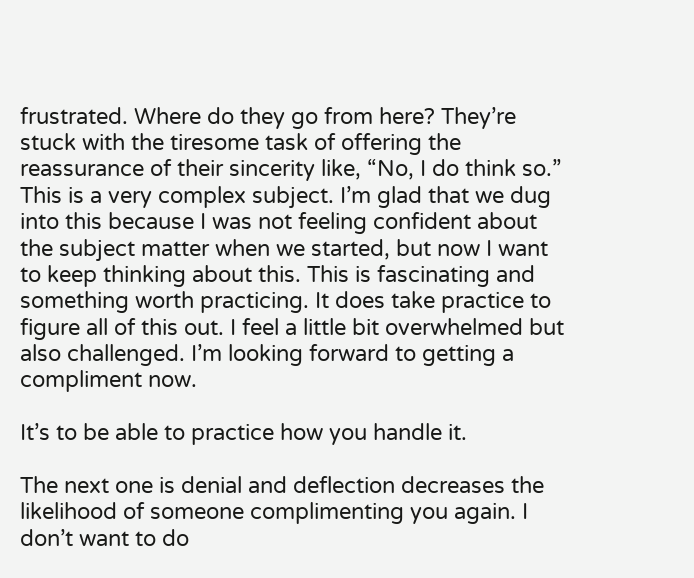frustrated. Where do they go from here? They’re stuck with the tiresome task of offering the reassurance of their sincerity like, “No, I do think so.” This is a very complex subject. I’m glad that we dug into this because I was not feeling confident about the subject matter when we started, but now I want to keep thinking about this. This is fascinating and something worth practicing. It does take practice to figure all of this out. I feel a little bit overwhelmed but also challenged. I’m looking forward to getting a compliment now.

It’s to be able to practice how you handle it.

The next one is denial and deflection decreases the likelihood of someone complimenting you again. I don’t want to do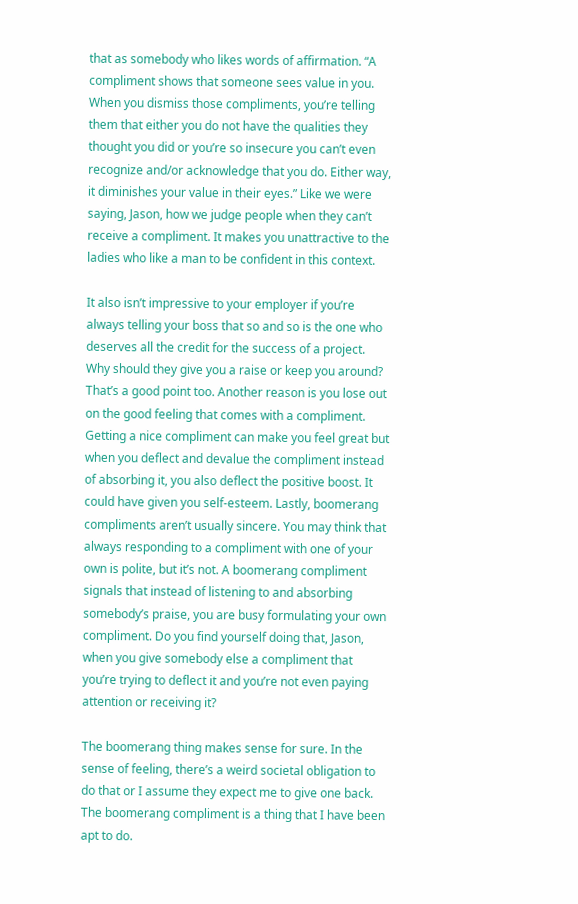that as somebody who likes words of affirmation. “A compliment shows that someone sees value in you. When you dismiss those compliments, you’re telling them that either you do not have the qualities they thought you did or you’re so insecure you can’t even recognize and/or acknowledge that you do. Either way, it diminishes your value in their eyes.” Like we were saying, Jason, how we judge people when they can’t receive a compliment. It makes you unattractive to the ladies who like a man to be confident in this context.

It also isn’t impressive to your employer if you’re always telling your boss that so and so is the one who deserves all the credit for the success of a project. Why should they give you a raise or keep you around? That’s a good point too. Another reason is you lose out on the good feeling that comes with a compliment. Getting a nice compliment can make you feel great but when you deflect and devalue the compliment instead of absorbing it, you also deflect the positive boost. It could have given you self-esteem. Lastly, boomerang compliments aren’t usually sincere. You may think that always responding to a compliment with one of your own is polite, but it’s not. A boomerang compliment signals that instead of listening to and absorbing somebody’s praise, you are busy formulating your own compliment. Do you find yourself doing that, Jason, when you give somebody else a compliment that you’re trying to deflect it and you’re not even paying attention or receiving it?

The boomerang thing makes sense for sure. In the sense of feeling, there’s a weird societal obligation to do that or I assume they expect me to give one back. The boomerang compliment is a thing that I have been apt to do.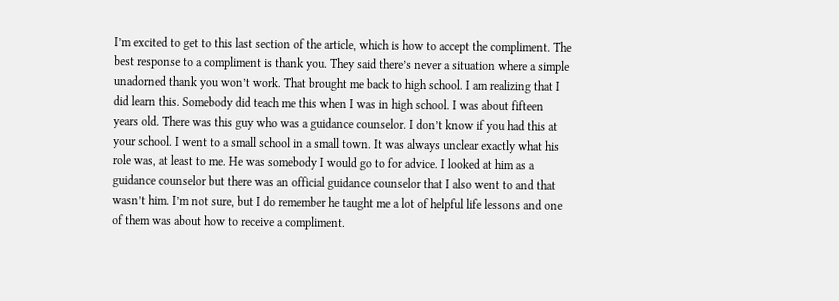I’m excited to get to this last section of the article, which is how to accept the compliment. The best response to a compliment is thank you. They said there’s never a situation where a simple unadorned thank you won’t work. That brought me back to high school. I am realizing that I did learn this. Somebody did teach me this when I was in high school. I was about fifteen years old. There was this guy who was a guidance counselor. I don’t know if you had this at your school. I went to a small school in a small town. It was always unclear exactly what his role was, at least to me. He was somebody I would go to for advice. I looked at him as a guidance counselor but there was an official guidance counselor that I also went to and that wasn’t him. I’m not sure, but I do remember he taught me a lot of helpful life lessons and one of them was about how to receive a compliment.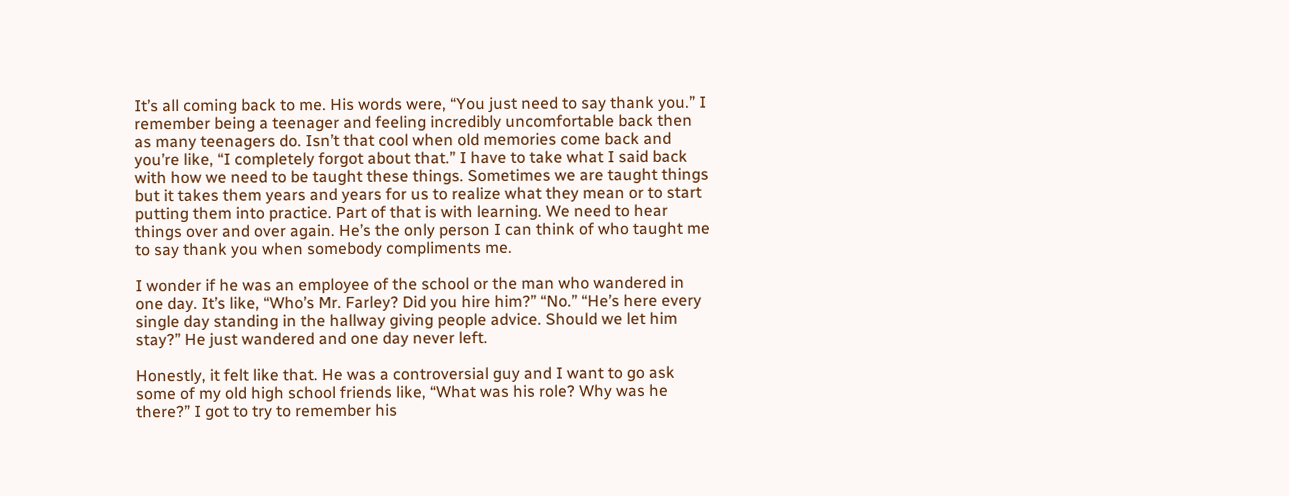It’s all coming back to me. His words were, “You just need to say thank you.” I remember being a teenager and feeling incredibly uncomfortable back then as many teenagers do. Isn’t that cool when old memories come back and you’re like, “I completely forgot about that.” I have to take what I said back with how we need to be taught these things. Sometimes we are taught things but it takes them years and years for us to realize what they mean or to start putting them into practice. Part of that is with learning. We need to hear things over and over again. He’s the only person I can think of who taught me to say thank you when somebody compliments me.

I wonder if he was an employee of the school or the man who wandered in one day. It’s like, “Who’s Mr. Farley? Did you hire him?” “No.” “He’s here every single day standing in the hallway giving people advice. Should we let him stay?” He just wandered and one day never left.

Honestly, it felt like that. He was a controversial guy and I want to go ask some of my old high school friends like, “What was his role? Why was he there?” I got to try to remember his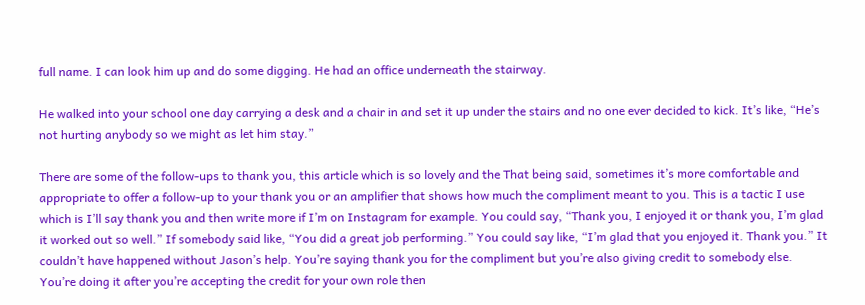full name. I can look him up and do some digging. He had an office underneath the stairway.

He walked into your school one day carrying a desk and a chair in and set it up under the stairs and no one ever decided to kick. It’s like, “He’s not hurting anybody so we might as let him stay.”

There are some of the follow-ups to thank you, this article which is so lovely and the That being said, sometimes it’s more comfortable and appropriate to offer a follow-up to your thank you or an amplifier that shows how much the compliment meant to you. This is a tactic I use which is I’ll say thank you and then write more if I’m on Instagram for example. You could say, “Thank you, I enjoyed it or thank you, I’m glad it worked out so well.” If somebody said like, “You did a great job performing.” You could say like, “I’m glad that you enjoyed it. Thank you.” It couldn’t have happened without Jason’s help. You’re saying thank you for the compliment but you’re also giving credit to somebody else. You’re doing it after you’re accepting the credit for your own role then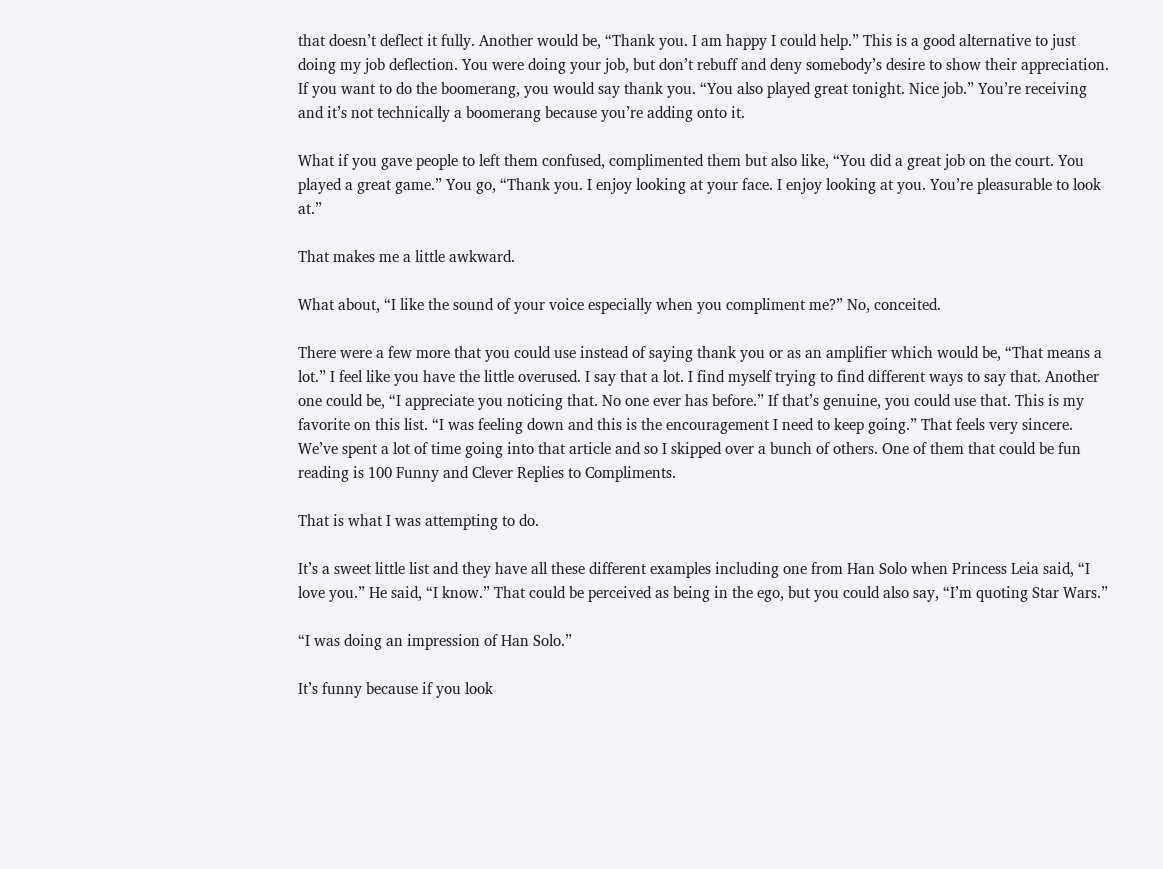that doesn’t deflect it fully. Another would be, “Thank you. I am happy I could help.” This is a good alternative to just doing my job deflection. You were doing your job, but don’t rebuff and deny somebody’s desire to show their appreciation. If you want to do the boomerang, you would say thank you. “You also played great tonight. Nice job.” You’re receiving and it’s not technically a boomerang because you’re adding onto it.

What if you gave people to left them confused, complimented them but also like, “You did a great job on the court. You played a great game.” You go, “Thank you. I enjoy looking at your face. I enjoy looking at you. You’re pleasurable to look at.”

That makes me a little awkward.

What about, “I like the sound of your voice especially when you compliment me?” No, conceited.

There were a few more that you could use instead of saying thank you or as an amplifier which would be, “That means a lot.” I feel like you have the little overused. I say that a lot. I find myself trying to find different ways to say that. Another one could be, “I appreciate you noticing that. No one ever has before.” If that’s genuine, you could use that. This is my favorite on this list. “I was feeling down and this is the encouragement I need to keep going.” That feels very sincere. We’ve spent a lot of time going into that article and so I skipped over a bunch of others. One of them that could be fun reading is 100 Funny and Clever Replies to Compliments.

That is what I was attempting to do.

It’s a sweet little list and they have all these different examples including one from Han Solo when Princess Leia said, “I love you.” He said, “I know.” That could be perceived as being in the ego, but you could also say, “I’m quoting Star Wars.”

“I was doing an impression of Han Solo.”

It’s funny because if you look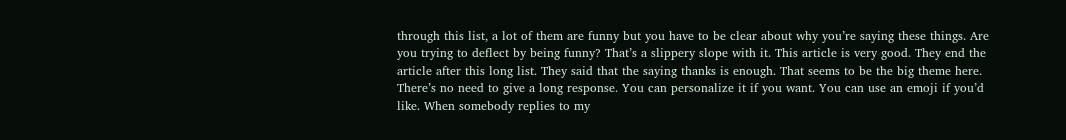through this list, a lot of them are funny but you have to be clear about why you’re saying these things. Are you trying to deflect by being funny? That’s a slippery slope with it. This article is very good. They end the article after this long list. They said that the saying thanks is enough. That seems to be the big theme here. There’s no need to give a long response. You can personalize it if you want. You can use an emoji if you’d like. When somebody replies to my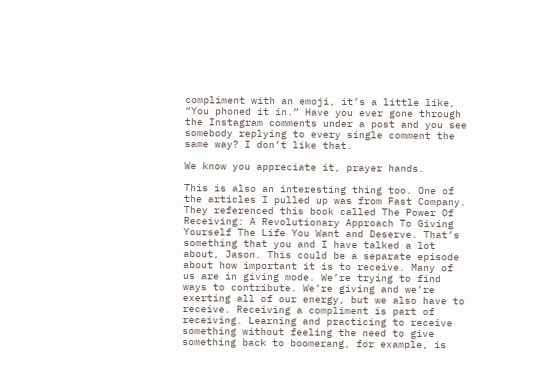compliment with an emoji, it’s a little like, “You phoned it in.” Have you ever gone through the Instagram comments under a post and you see somebody replying to every single comment the same way? I don’t like that.

We know you appreciate it, prayer hands.

This is also an interesting thing too. One of the articles I pulled up was from Fast Company. They referenced this book called The Power Of Receiving: A Revolutionary Approach To Giving Yourself The Life You Want and Deserve. That’s something that you and I have talked a lot about, Jason. This could be a separate episode about how important it is to receive. Many of us are in giving mode. We’re trying to find ways to contribute. We’re giving and we’re exerting all of our energy, but we also have to receive. Receiving a compliment is part of receiving. Learning and practicing to receive something without feeling the need to give something back to boomerang, for example, is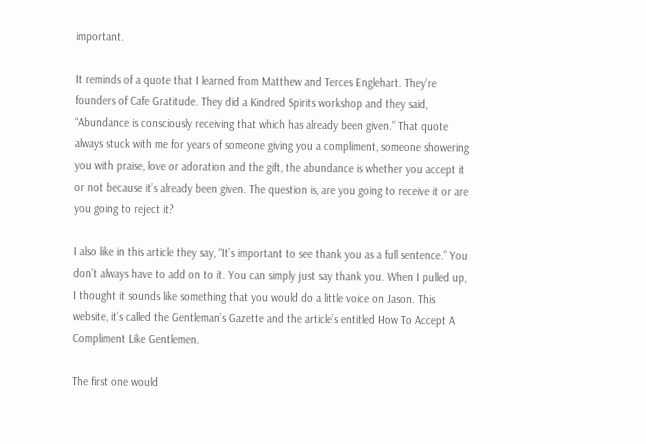important.

It reminds of a quote that I learned from Matthew and Terces Englehart. They’re founders of Cafe Gratitude. They did a Kindred Spirits workshop and they said, “Abundance is consciously receiving that which has already been given.” That quote always stuck with me for years of someone giving you a compliment, someone showering you with praise, love or adoration and the gift, the abundance is whether you accept it or not because it’s already been given. The question is, are you going to receive it or are you going to reject it?

I also like in this article they say, “It’s important to see thank you as a full sentence.” You don’t always have to add on to it. You can simply just say thank you. When I pulled up, I thought it sounds like something that you would do a little voice on Jason. This website, it’s called the Gentleman’s Gazette and the article’s entitled How To Accept A Compliment Like Gentlemen.

The first one would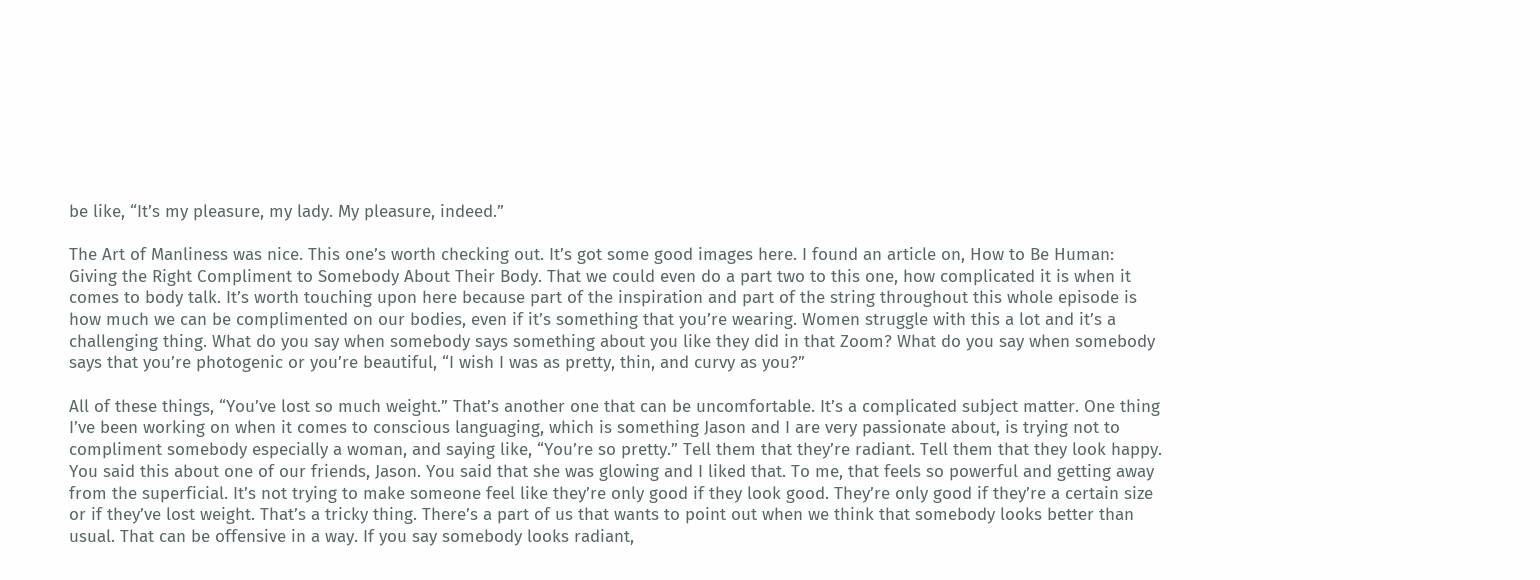be like, “It’s my pleasure, my lady. My pleasure, indeed.”

The Art of Manliness was nice. This one’s worth checking out. It’s got some good images here. I found an article on, How to Be Human: Giving the Right Compliment to Somebody About Their Body. That we could even do a part two to this one, how complicated it is when it comes to body talk. It’s worth touching upon here because part of the inspiration and part of the string throughout this whole episode is how much we can be complimented on our bodies, even if it’s something that you’re wearing. Women struggle with this a lot and it’s a challenging thing. What do you say when somebody says something about you like they did in that Zoom? What do you say when somebody says that you’re photogenic or you’re beautiful, “I wish I was as pretty, thin, and curvy as you?”

All of these things, “You’ve lost so much weight.” That’s another one that can be uncomfortable. It’s a complicated subject matter. One thing I’ve been working on when it comes to conscious languaging, which is something Jason and I are very passionate about, is trying not to compliment somebody especially a woman, and saying like, “You’re so pretty.” Tell them that they’re radiant. Tell them that they look happy. You said this about one of our friends, Jason. You said that she was glowing and I liked that. To me, that feels so powerful and getting away from the superficial. It’s not trying to make someone feel like they’re only good if they look good. They’re only good if they’re a certain size or if they’ve lost weight. That’s a tricky thing. There’s a part of us that wants to point out when we think that somebody looks better than usual. That can be offensive in a way. If you say somebody looks radiant,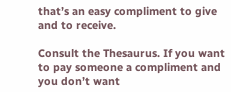that’s an easy compliment to give and to receive.

Consult the Thesaurus. If you want to pay someone a compliment and you don’t want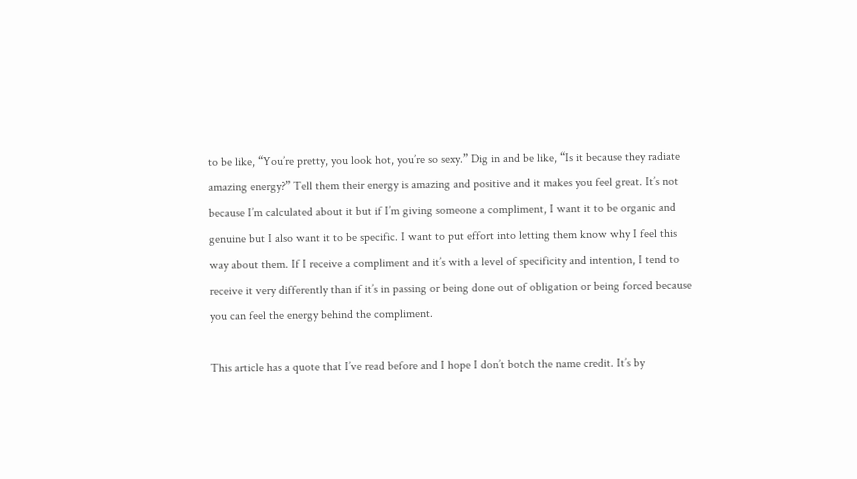to be like, “You’re pretty, you look hot, you’re so sexy.” Dig in and be like, “Is it because they radiate amazing energy?” Tell them their energy is amazing and positive and it makes you feel great. It’s not because I’m calculated about it but if I’m giving someone a compliment, I want it to be organic and genuine but I also want it to be specific. I want to put effort into letting them know why I feel this way about them. If I receive a compliment and it’s with a level of specificity and intention, I tend to receive it very differently than if it’s in passing or being done out of obligation or being forced because you can feel the energy behind the compliment.

This article has a quote that I’ve read before and I hope I don’t botch the name credit. It’s by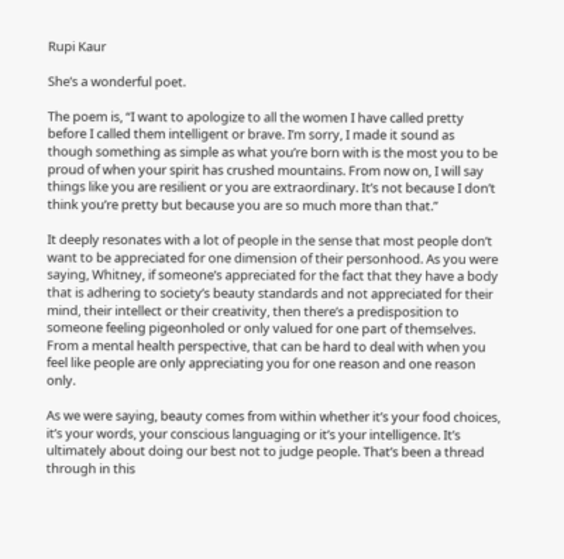Rupi Kaur

She’s a wonderful poet.

The poem is, “I want to apologize to all the women I have called pretty before I called them intelligent or brave. I’m sorry, I made it sound as though something as simple as what you’re born with is the most you to be proud of when your spirit has crushed mountains. From now on, I will say things like you are resilient or you are extraordinary. It’s not because I don’t think you’re pretty but because you are so much more than that.”

It deeply resonates with a lot of people in the sense that most people don’t want to be appreciated for one dimension of their personhood. As you were saying, Whitney, if someone’s appreciated for the fact that they have a body that is adhering to society’s beauty standards and not appreciated for their mind, their intellect or their creativity, then there’s a predisposition to someone feeling pigeonholed or only valued for one part of themselves. From a mental health perspective, that can be hard to deal with when you feel like people are only appreciating you for one reason and one reason only.

As we were saying, beauty comes from within whether it’s your food choices, it’s your words, your conscious languaging or it’s your intelligence. It’s ultimately about doing our best not to judge people. That’s been a thread through in this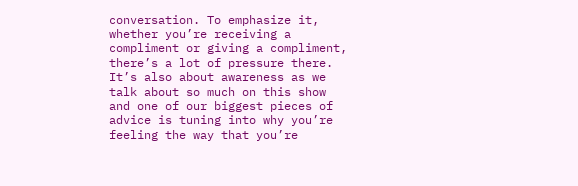conversation. To emphasize it, whether you’re receiving a compliment or giving a compliment, there’s a lot of pressure there. It’s also about awareness as we talk about so much on this show and one of our biggest pieces of advice is tuning into why you’re feeling the way that you’re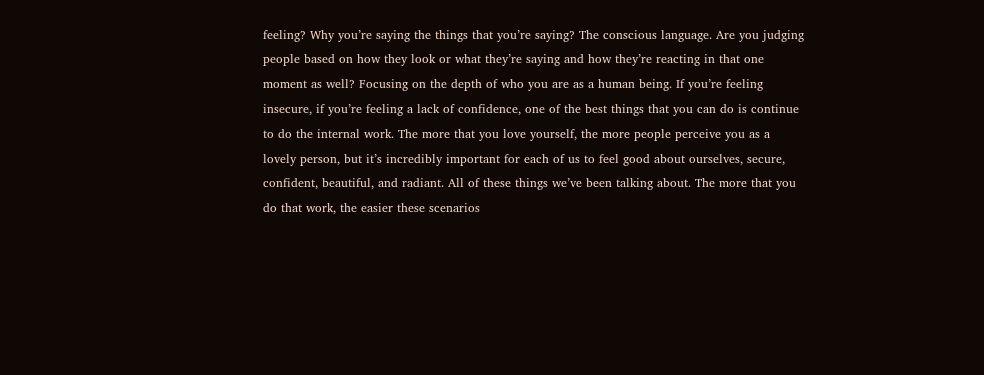feeling? Why you’re saying the things that you’re saying? The conscious language. Are you judging people based on how they look or what they’re saying and how they’re reacting in that one moment as well? Focusing on the depth of who you are as a human being. If you’re feeling insecure, if you’re feeling a lack of confidence, one of the best things that you can do is continue to do the internal work. The more that you love yourself, the more people perceive you as a lovely person, but it’s incredibly important for each of us to feel good about ourselves, secure, confident, beautiful, and radiant. All of these things we’ve been talking about. The more that you do that work, the easier these scenarios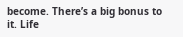become. There’s a big bonus to it. Life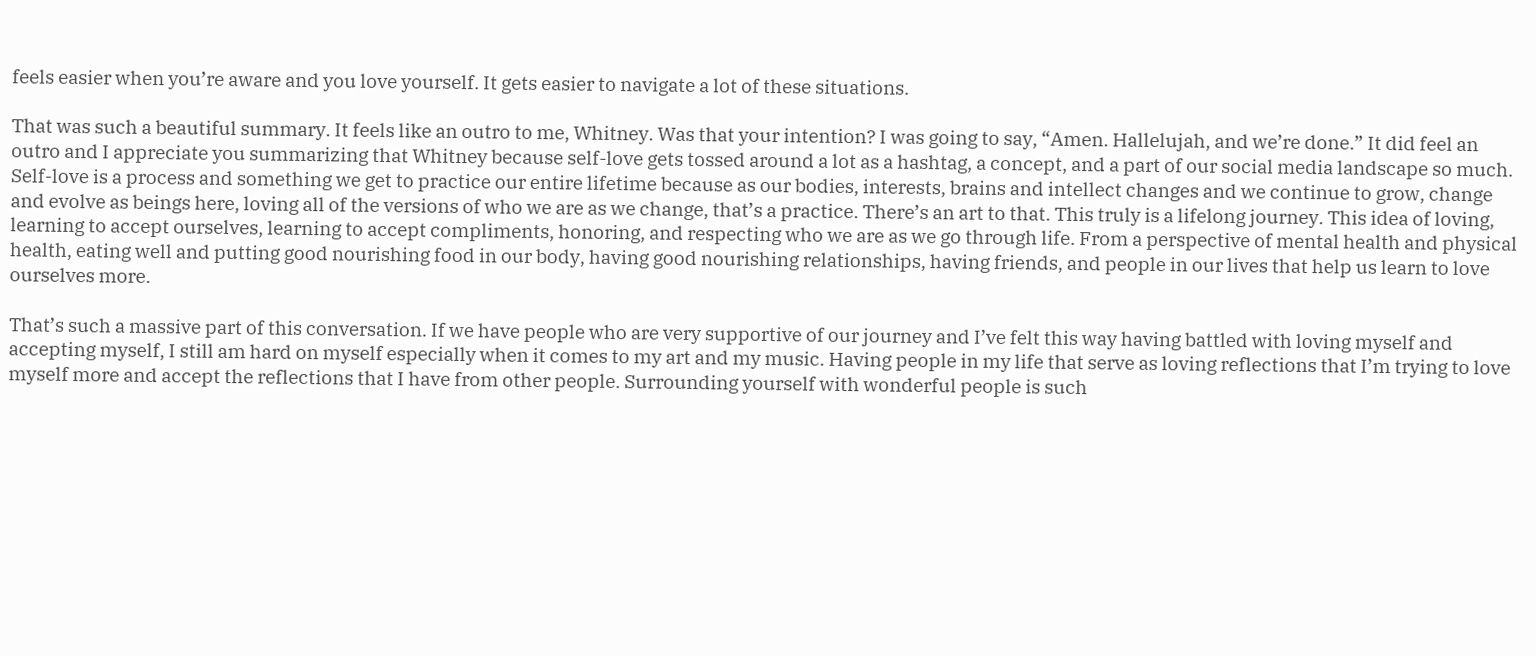feels easier when you’re aware and you love yourself. It gets easier to navigate a lot of these situations.

That was such a beautiful summary. It feels like an outro to me, Whitney. Was that your intention? I was going to say, “Amen. Hallelujah, and we’re done.” It did feel an outro and I appreciate you summarizing that Whitney because self-love gets tossed around a lot as a hashtag, a concept, and a part of our social media landscape so much. Self-love is a process and something we get to practice our entire lifetime because as our bodies, interests, brains and intellect changes and we continue to grow, change and evolve as beings here, loving all of the versions of who we are as we change, that’s a practice. There’s an art to that. This truly is a lifelong journey. This idea of loving, learning to accept ourselves, learning to accept compliments, honoring, and respecting who we are as we go through life. From a perspective of mental health and physical health, eating well and putting good nourishing food in our body, having good nourishing relationships, having friends, and people in our lives that help us learn to love ourselves more.

That’s such a massive part of this conversation. If we have people who are very supportive of our journey and I’ve felt this way having battled with loving myself and accepting myself, I still am hard on myself especially when it comes to my art and my music. Having people in my life that serve as loving reflections that I’m trying to love myself more and accept the reflections that I have from other people. Surrounding yourself with wonderful people is such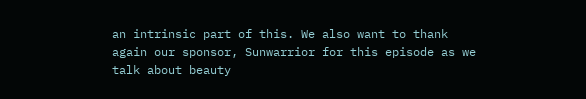an intrinsic part of this. We also want to thank again our sponsor, Sunwarrior for this episode as we talk about beauty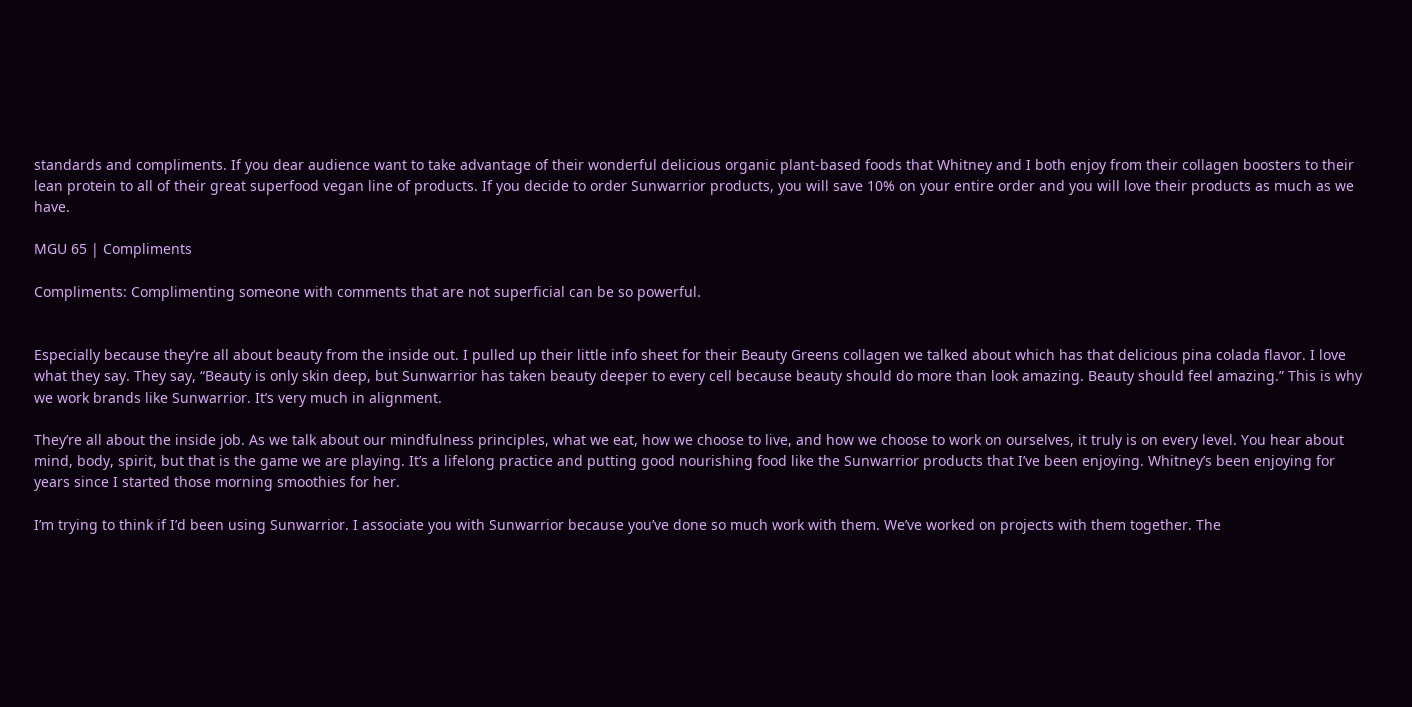standards and compliments. If you dear audience want to take advantage of their wonderful delicious organic plant-based foods that Whitney and I both enjoy from their collagen boosters to their lean protein to all of their great superfood vegan line of products. If you decide to order Sunwarrior products, you will save 10% on your entire order and you will love their products as much as we have.

MGU 65 | Compliments

Compliments: Complimenting someone with comments that are not superficial can be so powerful.


Especially because they’re all about beauty from the inside out. I pulled up their little info sheet for their Beauty Greens collagen we talked about which has that delicious pina colada flavor. I love what they say. They say, “Beauty is only skin deep, but Sunwarrior has taken beauty deeper to every cell because beauty should do more than look amazing. Beauty should feel amazing.” This is why we work brands like Sunwarrior. It’s very much in alignment.

They’re all about the inside job. As we talk about our mindfulness principles, what we eat, how we choose to live, and how we choose to work on ourselves, it truly is on every level. You hear about mind, body, spirit, but that is the game we are playing. It’s a lifelong practice and putting good nourishing food like the Sunwarrior products that I’ve been enjoying. Whitney’s been enjoying for years since I started those morning smoothies for her.

I’m trying to think if I’d been using Sunwarrior. I associate you with Sunwarrior because you’ve done so much work with them. We’ve worked on projects with them together. The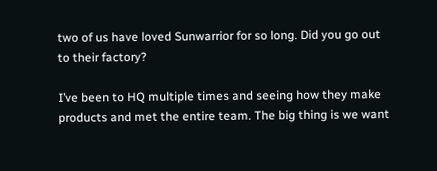two of us have loved Sunwarrior for so long. Did you go out to their factory?

I’ve been to HQ multiple times and seeing how they make products and met the entire team. The big thing is we want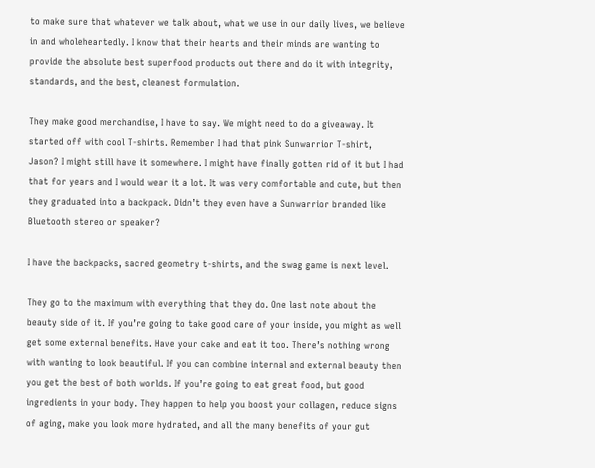to make sure that whatever we talk about, what we use in our daily lives, we believe in and wholeheartedly. I know that their hearts and their minds are wanting to provide the absolute best superfood products out there and do it with integrity, standards, and the best, cleanest formulation.

They make good merchandise, I have to say. We might need to do a giveaway. It started off with cool T-shirts. Remember I had that pink Sunwarrior T-shirt, Jason? I might still have it somewhere. I might have finally gotten rid of it but I had that for years and I would wear it a lot. It was very comfortable and cute, but then they graduated into a backpack. Didn’t they even have a Sunwarrior branded like Bluetooth stereo or speaker?

I have the backpacks, sacred geometry t-shirts, and the swag game is next level.

They go to the maximum with everything that they do. One last note about the beauty side of it. If you’re going to take good care of your inside, you might as well get some external benefits. Have your cake and eat it too. There’s nothing wrong with wanting to look beautiful. If you can combine internal and external beauty then you get the best of both worlds. If you’re going to eat great food, but good ingredients in your body. They happen to help you boost your collagen, reduce signs of aging, make you look more hydrated, and all the many benefits of your gut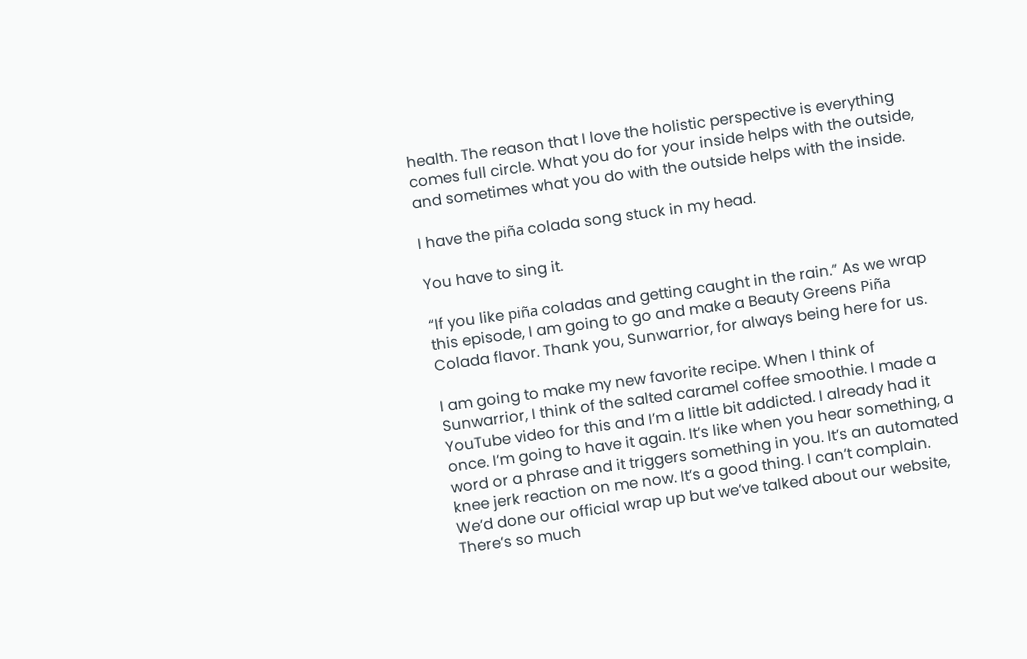health. The reason that I love the holistic perspective is everything comes full circle. What you do for your inside helps with the outside, and sometimes what you do with the outside helps with the inside.

I have the piña colada song stuck in my head.

You have to sing it.

“If you like piña coladas and getting caught in the rain.” As we wrap this episode, I am going to go and make a Beauty Greens Piña Colada flavor. Thank you, Sunwarrior, for always being here for us.

I am going to make my new favorite recipe. When I think of Sunwarrior, I think of the salted caramel coffee smoothie. I made a YouTube video for this and I’m a little bit addicted. I already had it once. I’m going to have it again. It’s like when you hear something, a word or a phrase and it triggers something in you. It’s an automated knee jerk reaction on me now. It’s a good thing. I can’t complain. We’d done our official wrap up but we’ve talked about our website, There’s so much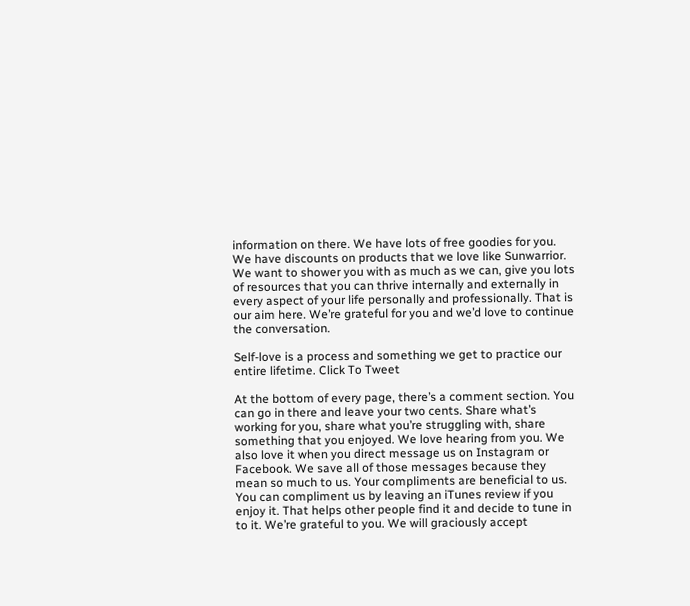information on there. We have lots of free goodies for you. We have discounts on products that we love like Sunwarrior. We want to shower you with as much as we can, give you lots of resources that you can thrive internally and externally in every aspect of your life personally and professionally. That is our aim here. We’re grateful for you and we’d love to continue the conversation.

Self-love is a process and something we get to practice our entire lifetime. Click To Tweet

At the bottom of every page, there’s a comment section. You can go in there and leave your two cents. Share what’s working for you, share what you’re struggling with, share something that you enjoyed. We love hearing from you. We also love it when you direct message us on Instagram or Facebook. We save all of those messages because they mean so much to us. Your compliments are beneficial to us. You can compliment us by leaving an iTunes review if you enjoy it. That helps other people find it and decide to tune in to it. We’re grateful to you. We will graciously accept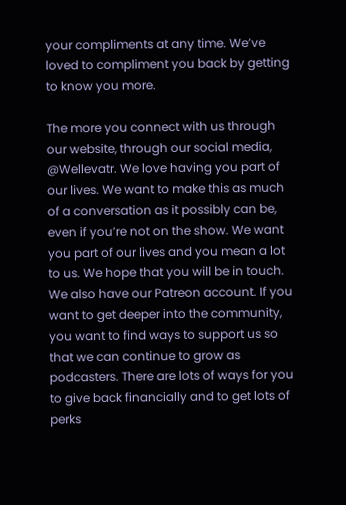your compliments at any time. We’ve loved to compliment you back by getting to know you more.

The more you connect with us through our website, through our social media, @Wellevatr. We love having you part of our lives. We want to make this as much of a conversation as it possibly can be, even if you’re not on the show. We want you part of our lives and you mean a lot to us. We hope that you will be in touch. We also have our Patreon account. If you want to get deeper into the community, you want to find ways to support us so that we can continue to grow as podcasters. There are lots of ways for you to give back financially and to get lots of perks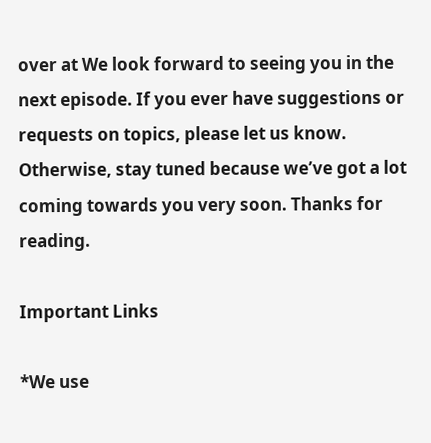over at We look forward to seeing you in the next episode. If you ever have suggestions or requests on topics, please let us know. Otherwise, stay tuned because we’ve got a lot coming towards you very soon. Thanks for reading.

Important Links

*We use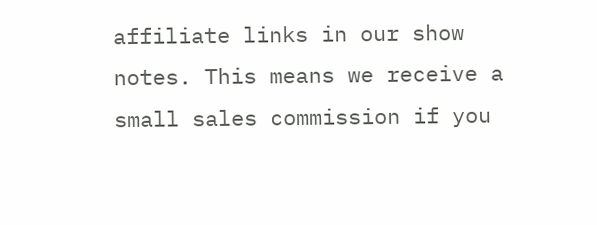affiliate links in our show notes. This means we receive a small sales commission if you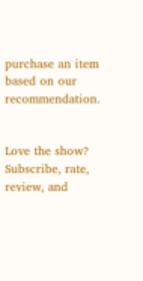purchase an item based on our recommendation.


Love the show? Subscribe, rate, review, and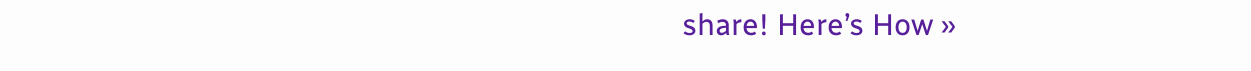share! Here’s How »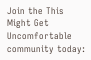Join the This Might Get Uncomfortable community today: